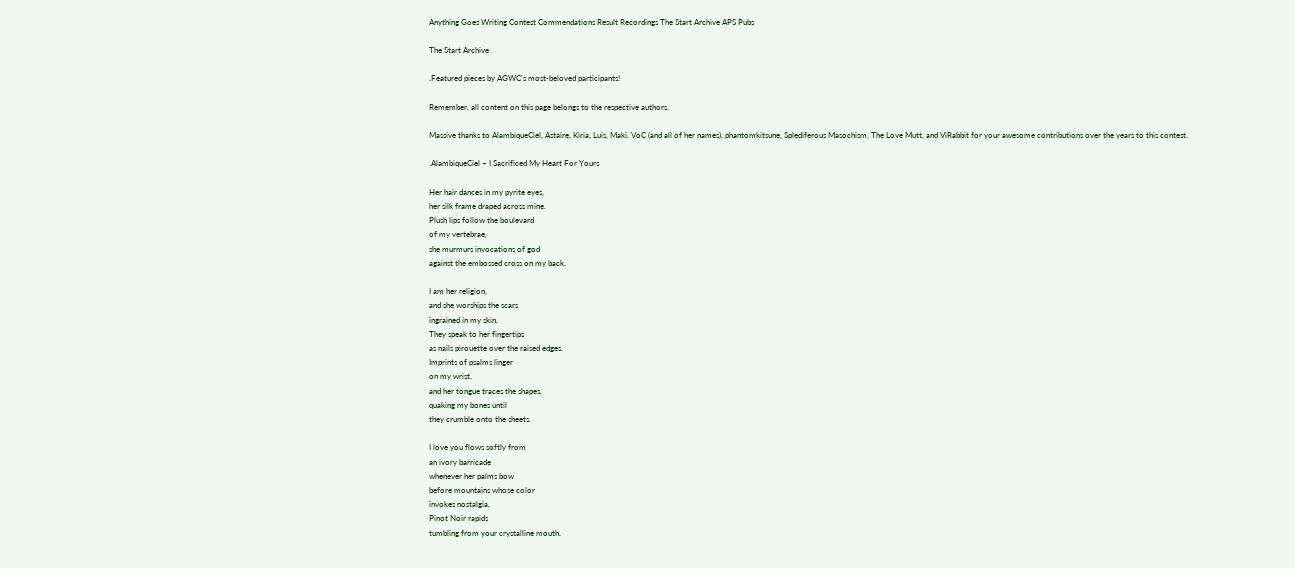Anything Goes Writing Contest Commendations Result Recordings The Start Archive APS Pubs

The Start Archive

.Featured pieces by AGWC's most-beloved participants!

Remember, all content on this page belongs to the respective authors.

Massive thanks to AlambiqueCiel, Astaire, Kiria, Luis, Maki, VoC (and all of her names), phantomkitsune, Splediferous Masochism, The Love Mutt, and ViRabbit for your awesome contributions over the years to this contest.

.AlambiqueCiel – I Sacrificed My Heart For Yours

Her hair dances in my pyrite eyes,
her silk frame draped across mine.
Plush lips follow the boulevard
of my vertebrae,
she murmurs invocations of god
against the embossed cross on my back.

I am her religion,
and she worships the scars
ingrained in my skin.
They speak to her fingertips
as nails pirouette over the raised edges.
Imprints of psalms linger
on my wrist,
and her tongue traces the shapes,
quaking my bones until
they crumble onto the sheets.

I love you flows softly from
an ivory barricade
whenever her palms bow
before mountains whose color
invokes nostalgia,
Pinot Noir rapids
tumbling from your crystalline mouth.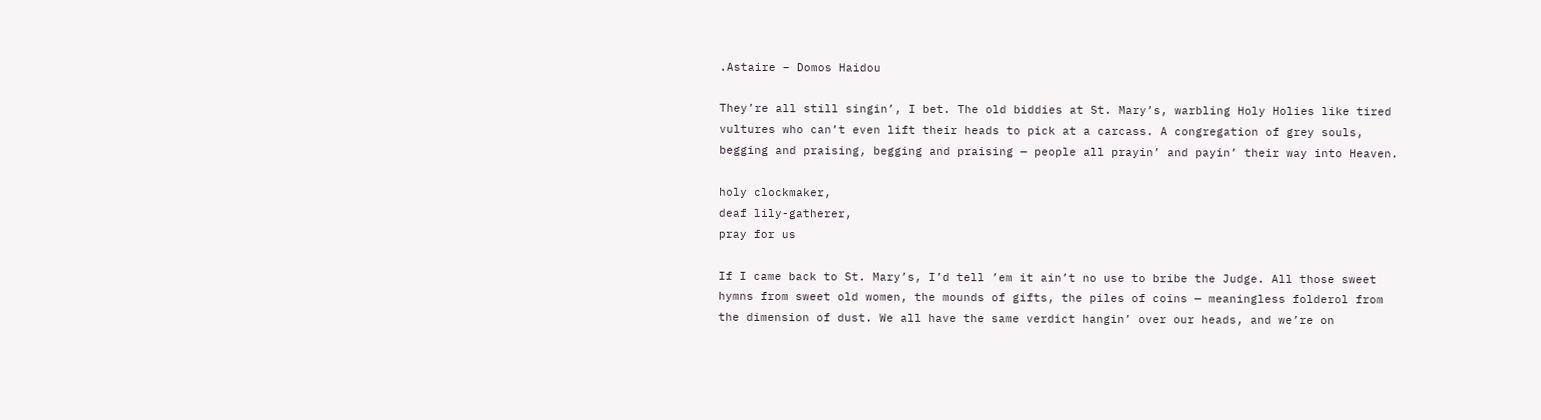.Astaire – Domos Haidou

They’re all still singin’, I bet. The old biddies at St. Mary’s, warbling Holy Holies like tired vultures who can’t even lift their heads to pick at a carcass. A congregation of grey souls, begging and praising, begging and praising — people all prayin’ and payin’ their way into Heaven.

holy clockmaker,
deaf lily-gatherer,
pray for us

If I came back to St. Mary’s, I’d tell ’em it ain’t no use to bribe the Judge. All those sweet hymns from sweet old women, the mounds of gifts, the piles of coins — meaningless folderol from the dimension of dust. We all have the same verdict hangin’ over our heads, and we’re on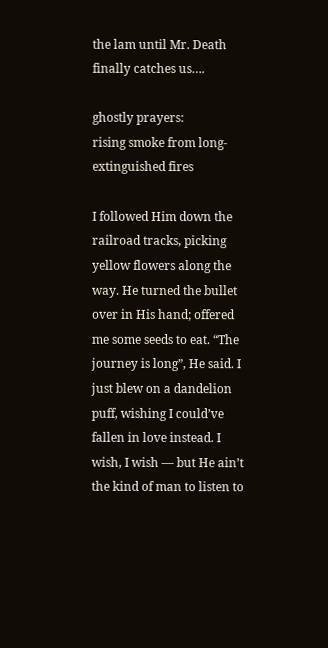the lam until Mr. Death finally catches us….

ghostly prayers:
rising smoke from long-
extinguished fires

I followed Him down the railroad tracks, picking yellow flowers along the way. He turned the bullet over in His hand; offered me some seeds to eat. “The journey is long”, He said. I just blew on a dandelion puff, wishing I could’ve fallen in love instead. I wish, I wish — but He ain’t the kind of man to listen to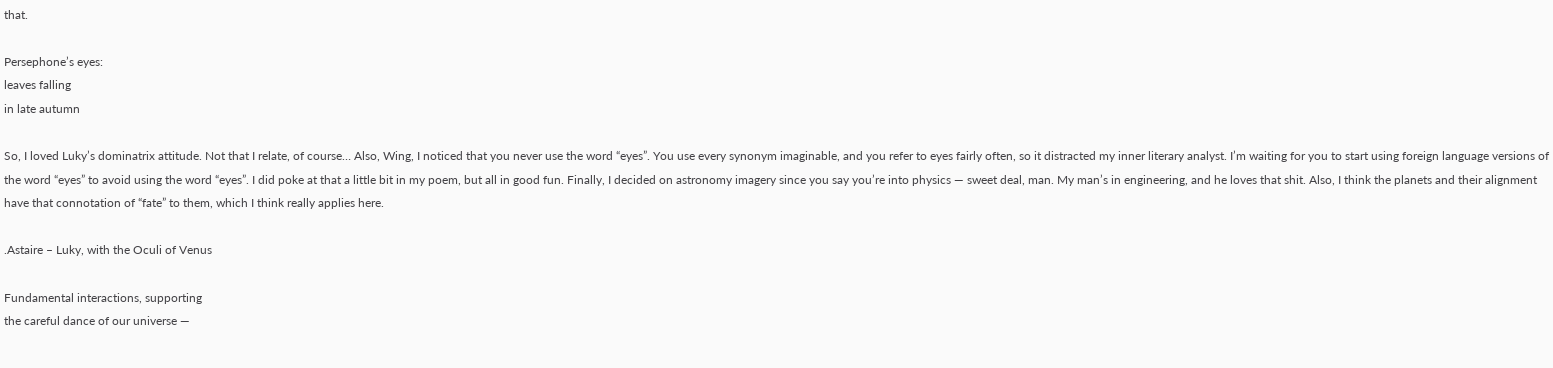that.

Persephone’s eyes:
leaves falling
in late autumn

So, I loved Luky’s dominatrix attitude. Not that I relate, of course… Also, Wing, I noticed that you never use the word “eyes”. You use every synonym imaginable, and you refer to eyes fairly often, so it distracted my inner literary analyst. I’m waiting for you to start using foreign language versions of the word “eyes” to avoid using the word “eyes”. I did poke at that a little bit in my poem, but all in good fun. Finally, I decided on astronomy imagery since you say you’re into physics — sweet deal, man. My man’s in engineering, and he loves that shit. Also, I think the planets and their alignment have that connotation of “fate” to them, which I think really applies here.

.Astaire – Luky, with the Oculi of Venus

Fundamental interactions, supporting
the careful dance of our universe —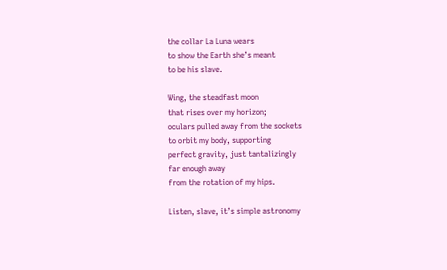the collar La Luna wears
to show the Earth she’s meant
to be his slave.

Wing, the steadfast moon
that rises over my horizon;
oculars pulled away from the sockets
to orbit my body, supporting
perfect gravity, just tantalizingly
far enough away
from the rotation of my hips.

Listen, slave, it’s simple astronomy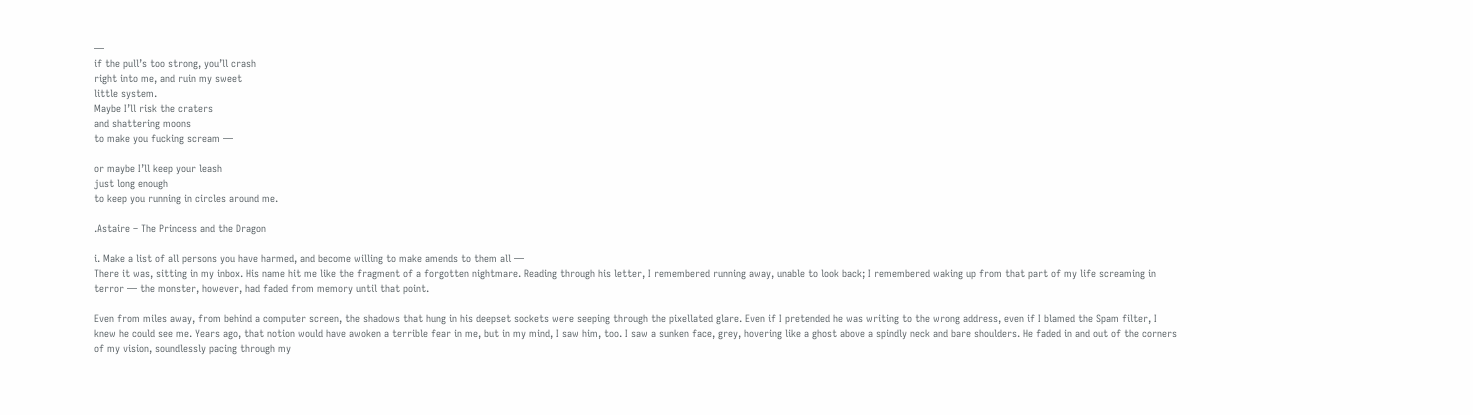—
if the pull’s too strong, you’ll crash
right into me, and ruin my sweet
little system.
Maybe I’ll risk the craters
and shattering moons
to make you fucking scream —

or maybe I’ll keep your leash
just long enough
to keep you running in circles around me.

.Astaire – The Princess and the Dragon

i. Make a list of all persons you have harmed, and become willing to make amends to them all —
There it was, sitting in my inbox. His name hit me like the fragment of a forgotten nightmare. Reading through his letter, I remembered running away, unable to look back; I remembered waking up from that part of my life screaming in terror — the monster, however, had faded from memory until that point.

Even from miles away, from behind a computer screen, the shadows that hung in his deepset sockets were seeping through the pixellated glare. Even if I pretended he was writing to the wrong address, even if I blamed the Spam filter, I knew he could see me. Years ago, that notion would have awoken a terrible fear in me, but in my mind, I saw him, too. I saw a sunken face, grey, hovering like a ghost above a spindly neck and bare shoulders. He faded in and out of the corners of my vision, soundlessly pacing through my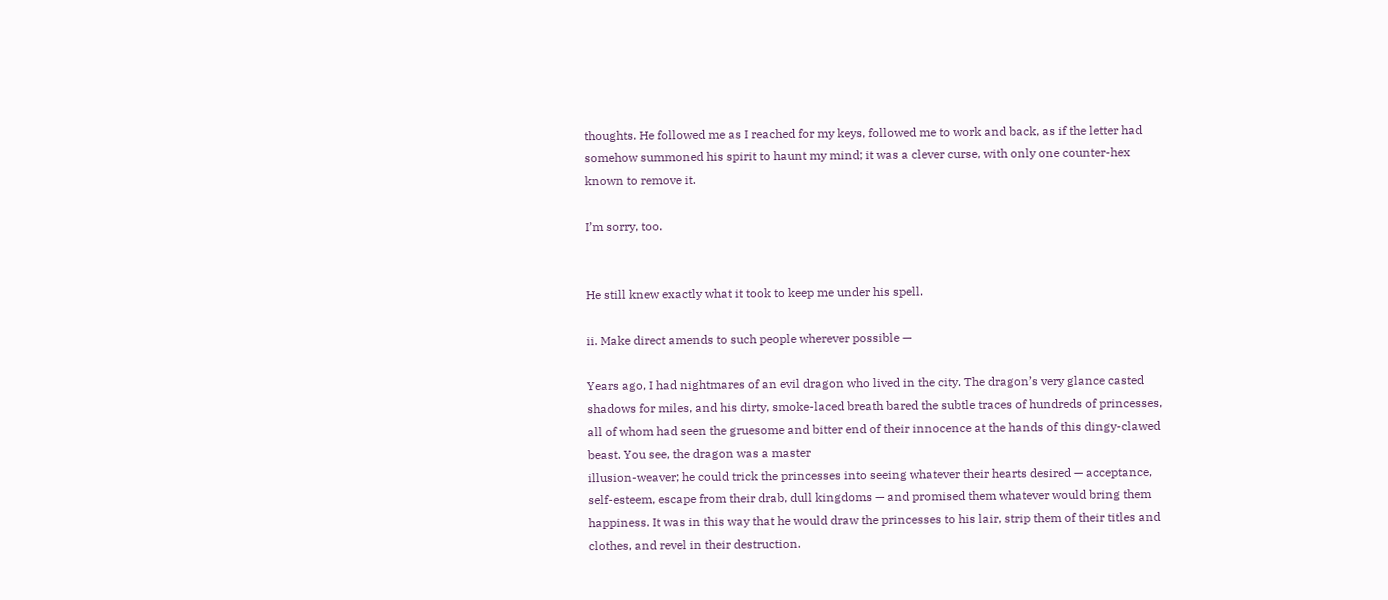thoughts. He followed me as I reached for my keys, followed me to work and back, as if the letter had
somehow summoned his spirit to haunt my mind; it was a clever curse, with only one counter-hex known to remove it.

I’m sorry, too.


He still knew exactly what it took to keep me under his spell.

ii. Make direct amends to such people wherever possible —

Years ago, I had nightmares of an evil dragon who lived in the city. The dragon’s very glance casted shadows for miles, and his dirty, smoke-laced breath bared the subtle traces of hundreds of princesses, all of whom had seen the gruesome and bitter end of their innocence at the hands of this dingy-clawed beast. You see, the dragon was a master
illusion-weaver; he could trick the princesses into seeing whatever their hearts desired — acceptance, self-esteem, escape from their drab, dull kingdoms — and promised them whatever would bring them happiness. It was in this way that he would draw the princesses to his lair, strip them of their titles and clothes, and revel in their destruction.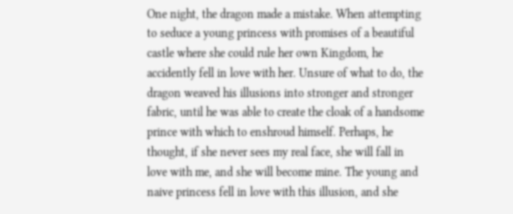One night, the dragon made a mistake. When attempting to seduce a young princess with promises of a beautiful castle where she could rule her own Kingdom, he accidently fell in love with her. Unsure of what to do, the dragon weaved his illusions into stronger and stronger fabric, until he was able to create the cloak of a handsome prince with which to enshroud himself. Perhaps, he thought, if she never sees my real face, she will fall in love with me, and she will become mine. The young and naive princess fell in love with this illusion, and she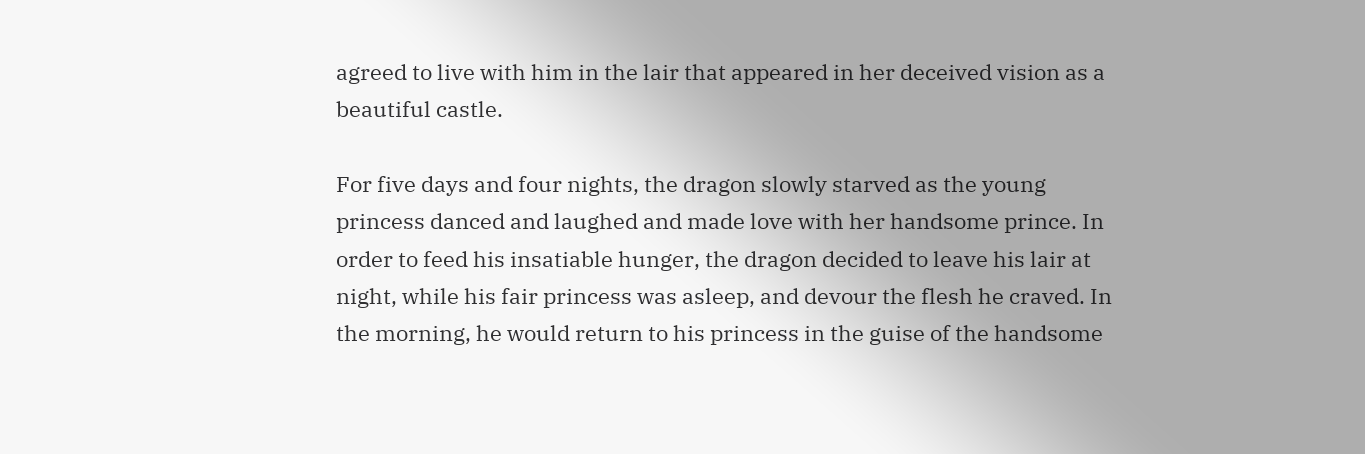agreed to live with him in the lair that appeared in her deceived vision as a beautiful castle.

For five days and four nights, the dragon slowly starved as the young princess danced and laughed and made love with her handsome prince. In order to feed his insatiable hunger, the dragon decided to leave his lair at night, while his fair princess was asleep, and devour the flesh he craved. In the morning, he would return to his princess in the guise of the handsome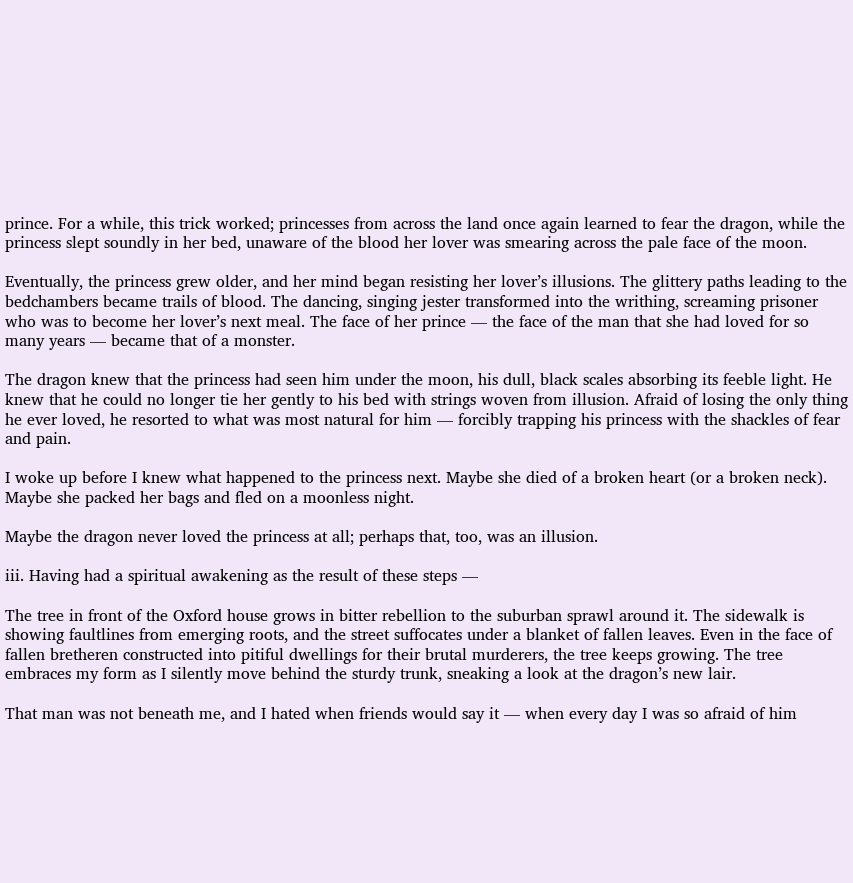prince. For a while, this trick worked; princesses from across the land once again learned to fear the dragon, while the princess slept soundly in her bed, unaware of the blood her lover was smearing across the pale face of the moon.

Eventually, the princess grew older, and her mind began resisting her lover’s illusions. The glittery paths leading to the bedchambers became trails of blood. The dancing, singing jester transformed into the writhing, screaming prisoner who was to become her lover’s next meal. The face of her prince — the face of the man that she had loved for so many years — became that of a monster.

The dragon knew that the princess had seen him under the moon, his dull, black scales absorbing its feeble light. He knew that he could no longer tie her gently to his bed with strings woven from illusion. Afraid of losing the only thing he ever loved, he resorted to what was most natural for him — forcibly trapping his princess with the shackles of fear and pain.

I woke up before I knew what happened to the princess next. Maybe she died of a broken heart (or a broken neck). Maybe she packed her bags and fled on a moonless night.

Maybe the dragon never loved the princess at all; perhaps that, too, was an illusion.

iii. Having had a spiritual awakening as the result of these steps —

The tree in front of the Oxford house grows in bitter rebellion to the suburban sprawl around it. The sidewalk is showing faultlines from emerging roots, and the street suffocates under a blanket of fallen leaves. Even in the face of fallen bretheren constructed into pitiful dwellings for their brutal murderers, the tree keeps growing. The tree embraces my form as I silently move behind the sturdy trunk, sneaking a look at the dragon’s new lair.

That man was not beneath me, and I hated when friends would say it — when every day I was so afraid of him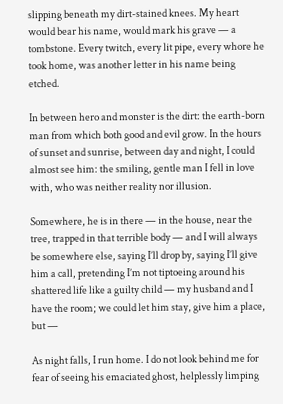slipping beneath my dirt-stained knees. My heart would bear his name, would mark his grave — a tombstone. Every twitch, every lit pipe, every whore he took home, was another letter in his name being etched.

In between hero and monster is the dirt: the earth-born man from which both good and evil grow. In the hours of sunset and sunrise, between day and night, I could almost see him: the smiling, gentle man I fell in love with, who was neither reality nor illusion.

Somewhere, he is in there — in the house, near the tree, trapped in that terrible body — and I will always be somewhere else, saying I’ll drop by, saying I’ll give him a call, pretending I’m not tiptoeing around his shattered life like a guilty child — my husband and I have the room; we could let him stay, give him a place, but —

As night falls, I run home. I do not look behind me for fear of seeing his emaciated ghost, helplessly limping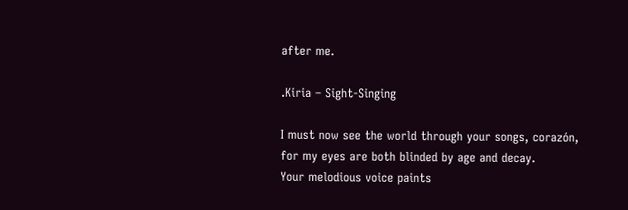after me.

.Kiria – Sight-Singing

I must now see the world through your songs, corazón,
for my eyes are both blinded by age and decay.
Your melodious voice paints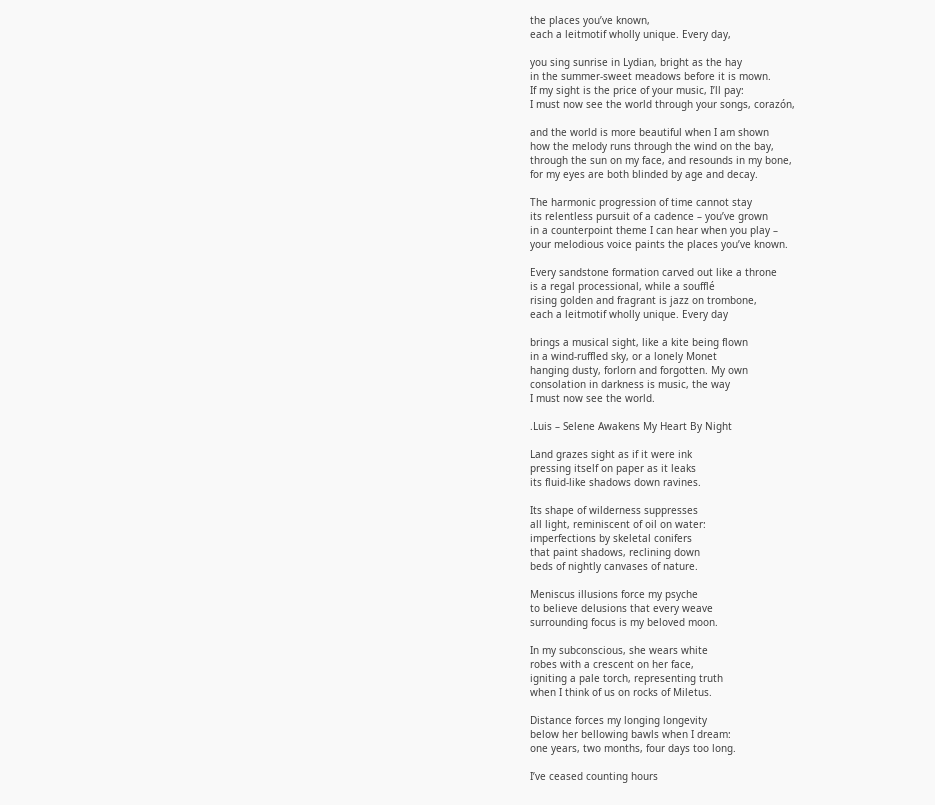the places you’ve known,
each a leitmotif wholly unique. Every day,

you sing sunrise in Lydian, bright as the hay
in the summer-sweet meadows before it is mown.
If my sight is the price of your music, I’ll pay:
I must now see the world through your songs, corazón,

and the world is more beautiful when I am shown
how the melody runs through the wind on the bay,
through the sun on my face, and resounds in my bone,
for my eyes are both blinded by age and decay.

The harmonic progression of time cannot stay
its relentless pursuit of a cadence – you’ve grown
in a counterpoint theme I can hear when you play –
your melodious voice paints the places you’ve known.

Every sandstone formation carved out like a throne
is a regal processional, while a soufflé
rising golden and fragrant is jazz on trombone,
each a leitmotif wholly unique. Every day

brings a musical sight, like a kite being flown
in a wind-ruffled sky, or a lonely Monet
hanging dusty, forlorn and forgotten. My own
consolation in darkness is music, the way
I must now see the world.

.Luis – Selene Awakens My Heart By Night

Land grazes sight as if it were ink
pressing itself on paper as it leaks
its fluid-like shadows down ravines.

Its shape of wilderness suppresses
all light, reminiscent of oil on water:
imperfections by skeletal conifers
that paint shadows, reclining down
beds of nightly canvases of nature.

Meniscus illusions force my psyche
to believe delusions that every weave
surrounding focus is my beloved moon.

In my subconscious, she wears white
robes with a crescent on her face,
igniting a pale torch, representing truth
when I think of us on rocks of Miletus.

Distance forces my longing longevity
below her bellowing bawls when I dream:
one years, two months, four days too long.

I’ve ceased counting hours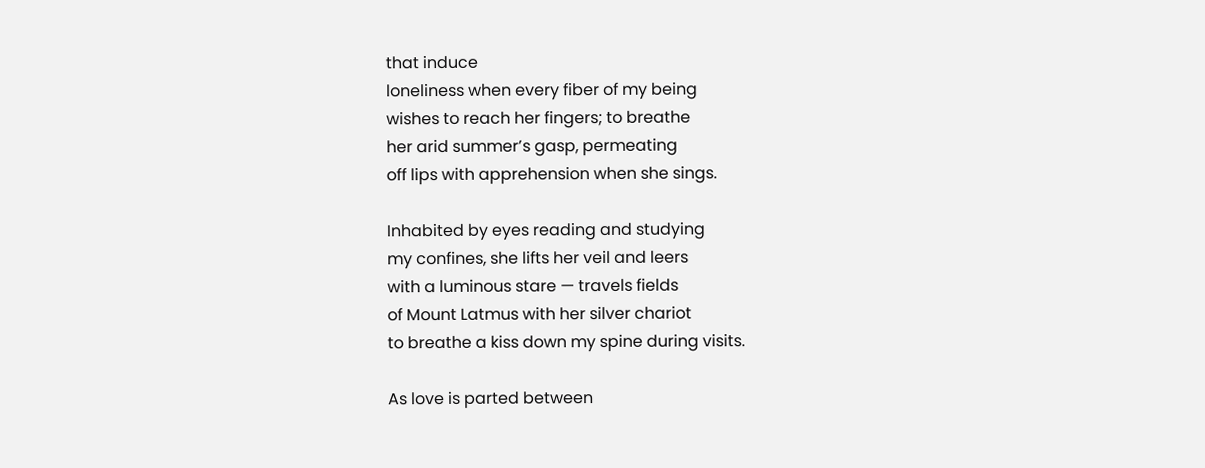that induce
loneliness when every fiber of my being
wishes to reach her fingers; to breathe
her arid summer’s gasp, permeating
off lips with apprehension when she sings.

Inhabited by eyes reading and studying
my confines, she lifts her veil and leers
with a luminous stare — travels fields
of Mount Latmus with her silver chariot
to breathe a kiss down my spine during visits.

As love is parted between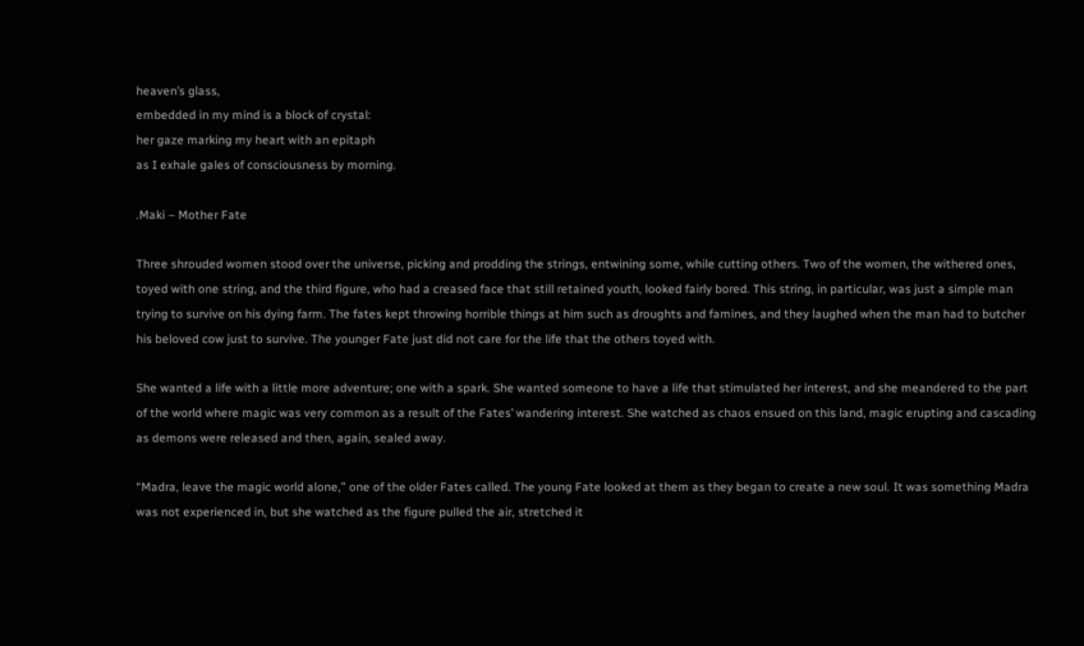heaven’s glass,
embedded in my mind is a block of crystal:
her gaze marking my heart with an epitaph
as I exhale gales of consciousness by morning.

.Maki – Mother Fate

Three shrouded women stood over the universe, picking and prodding the strings, entwining some, while cutting others. Two of the women, the withered ones, toyed with one string, and the third figure, who had a creased face that still retained youth, looked fairly bored. This string, in particular, was just a simple man trying to survive on his dying farm. The fates kept throwing horrible things at him such as droughts and famines, and they laughed when the man had to butcher his beloved cow just to survive. The younger Fate just did not care for the life that the others toyed with.

She wanted a life with a little more adventure; one with a spark. She wanted someone to have a life that stimulated her interest, and she meandered to the part of the world where magic was very common as a result of the Fates’ wandering interest. She watched as chaos ensued on this land, magic erupting and cascading as demons were released and then, again, sealed away.

“Madra, leave the magic world alone,” one of the older Fates called. The young Fate looked at them as they began to create a new soul. It was something Madra was not experienced in, but she watched as the figure pulled the air, stretched it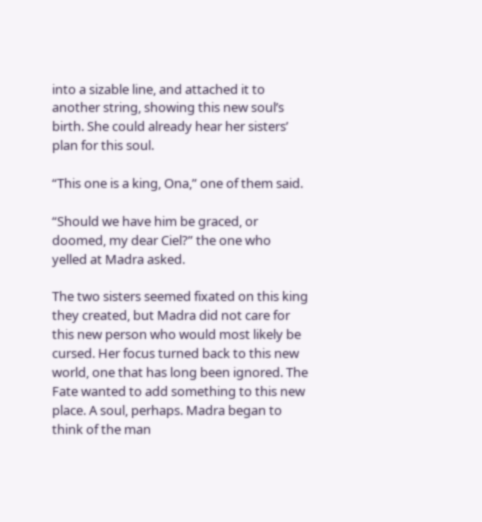into a sizable line, and attached it to another string, showing this new soul’s birth. She could already hear her sisters’ plan for this soul.

“This one is a king, Ona,” one of them said.

“Should we have him be graced, or doomed, my dear Ciel?” the one who
yelled at Madra asked.

The two sisters seemed fixated on this king they created, but Madra did not care for this new person who would most likely be cursed. Her focus turned back to this new world, one that has long been ignored. The Fate wanted to add something to this new place. A soul, perhaps. Madra began to think of the man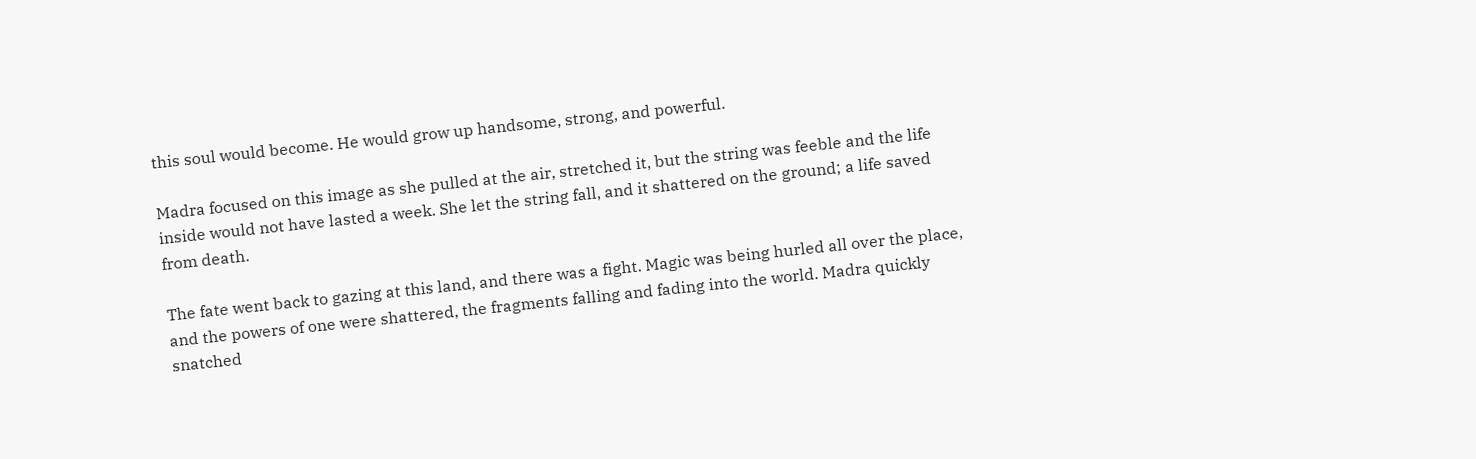this soul would become. He would grow up handsome, strong, and powerful.

Madra focused on this image as she pulled at the air, stretched it, but the string was feeble and the life inside would not have lasted a week. She let the string fall, and it shattered on the ground; a life saved from death.

The fate went back to gazing at this land, and there was a fight. Magic was being hurled all over the place, and the powers of one were shattered, the fragments falling and fading into the world. Madra quickly snatched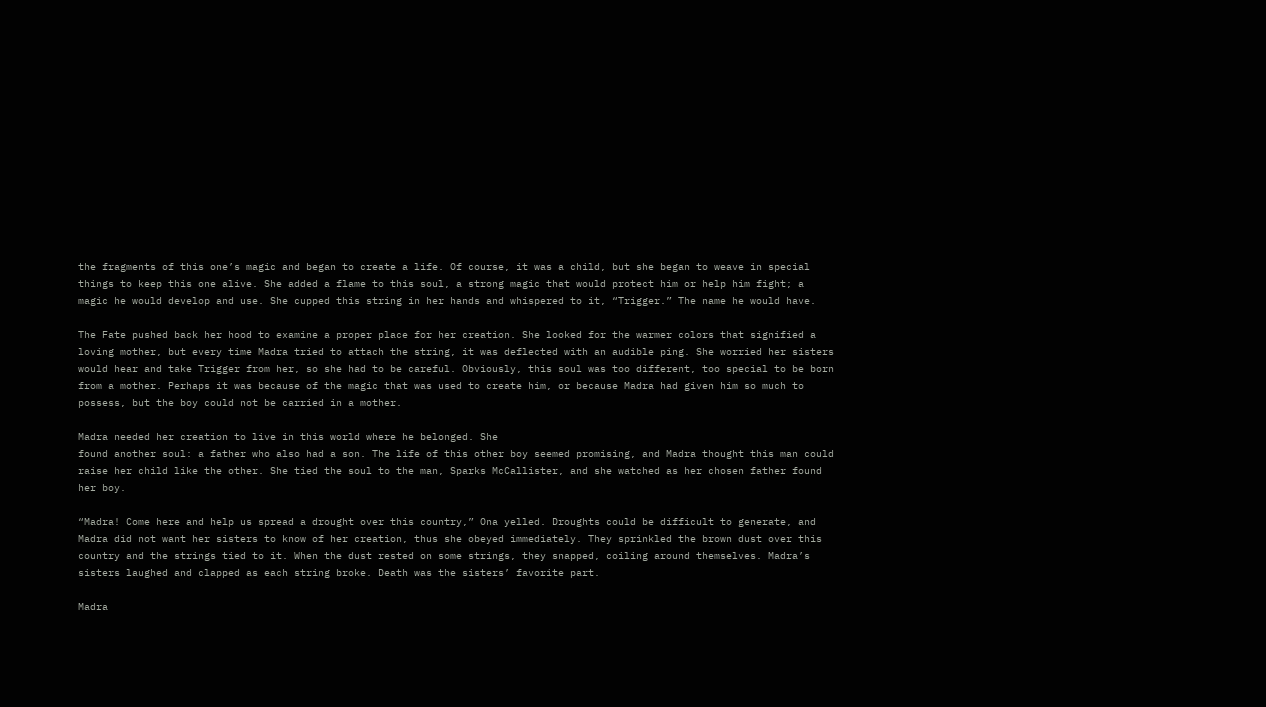the fragments of this one’s magic and began to create a life. Of course, it was a child, but she began to weave in special things to keep this one alive. She added a flame to this soul, a strong magic that would protect him or help him fight; a magic he would develop and use. She cupped this string in her hands and whispered to it, “Trigger.” The name he would have.

The Fate pushed back her hood to examine a proper place for her creation. She looked for the warmer colors that signified a loving mother, but every time Madra tried to attach the string, it was deflected with an audible ping. She worried her sisters would hear and take Trigger from her, so she had to be careful. Obviously, this soul was too different, too special to be born from a mother. Perhaps it was because of the magic that was used to create him, or because Madra had given him so much to possess, but the boy could not be carried in a mother.

Madra needed her creation to live in this world where he belonged. She
found another soul: a father who also had a son. The life of this other boy seemed promising, and Madra thought this man could raise her child like the other. She tied the soul to the man, Sparks McCallister, and she watched as her chosen father found her boy.

“Madra! Come here and help us spread a drought over this country,” Ona yelled. Droughts could be difficult to generate, and Madra did not want her sisters to know of her creation, thus she obeyed immediately. They sprinkled the brown dust over this country and the strings tied to it. When the dust rested on some strings, they snapped, coiling around themselves. Madra’s sisters laughed and clapped as each string broke. Death was the sisters’ favorite part.

Madra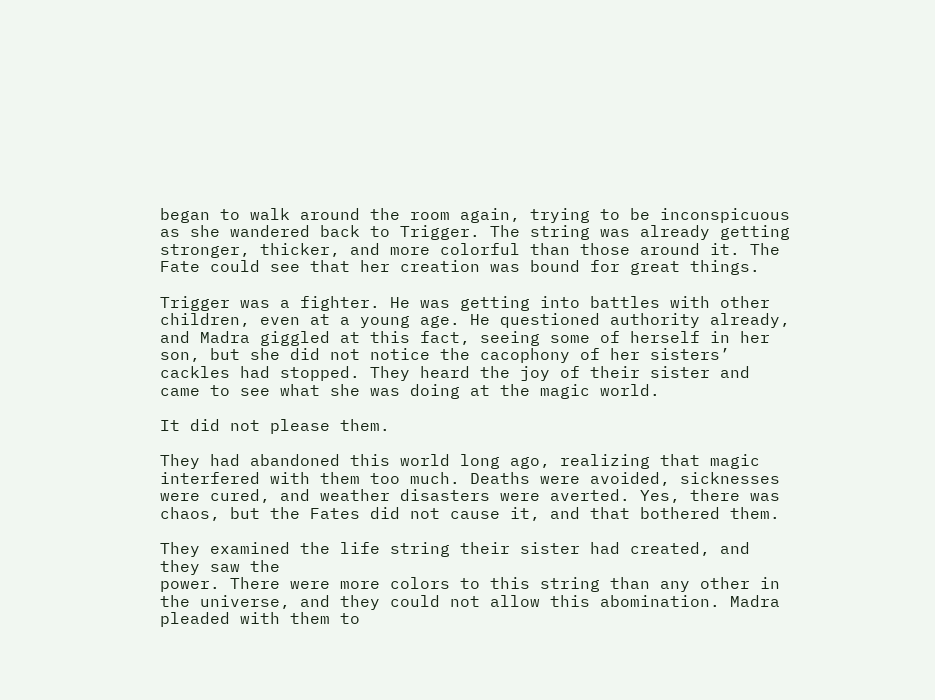began to walk around the room again, trying to be inconspicuous as she wandered back to Trigger. The string was already getting stronger, thicker, and more colorful than those around it. The Fate could see that her creation was bound for great things.

Trigger was a fighter. He was getting into battles with other children, even at a young age. He questioned authority already, and Madra giggled at this fact, seeing some of herself in her son, but she did not notice the cacophony of her sisters’ cackles had stopped. They heard the joy of their sister and came to see what she was doing at the magic world.

It did not please them.

They had abandoned this world long ago, realizing that magic interfered with them too much. Deaths were avoided, sicknesses were cured, and weather disasters were averted. Yes, there was chaos, but the Fates did not cause it, and that bothered them.

They examined the life string their sister had created, and they saw the
power. There were more colors to this string than any other in the universe, and they could not allow this abomination. Madra pleaded with them to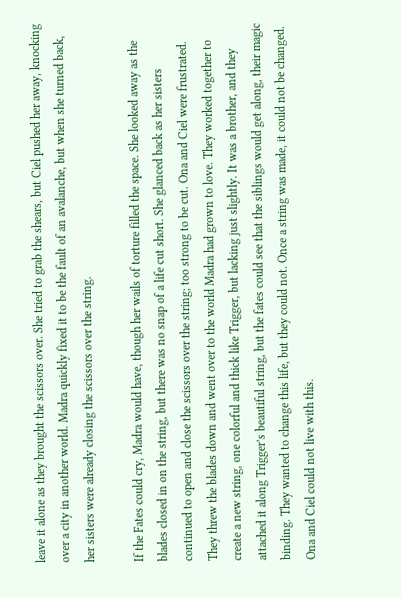leave it alone as they brought the scissors over. She tried to grab the shears, but Ciel pushed her away, knocking over a city in another world. Madra quickly fixed it to be the fault of an avalanche, but when she turned back, her sisters were already closing the scissors over the string.

If the Fates could cry, Madra would have, though her wails of torture filled the space. She looked away as the blades closed in on the string, but there was no snap of a life cut short. She glanced back as her sisters continued to open and close the scissors over the string; too strong to be cut. Ona and Ciel were frustrated. They threw the blades down and went over to the world Madra had grown to love. They worked together to create a new string, one colorful and thick like Trigger, but lacking just slightly. It was a brother, and they attached it along Trigger’s beautiful string, but the fates could see that the siblings would get along, their magic binding. They wanted to change this life, but they could not. Once a string was made, it could not be changed. Ona and Ciel could not live with this.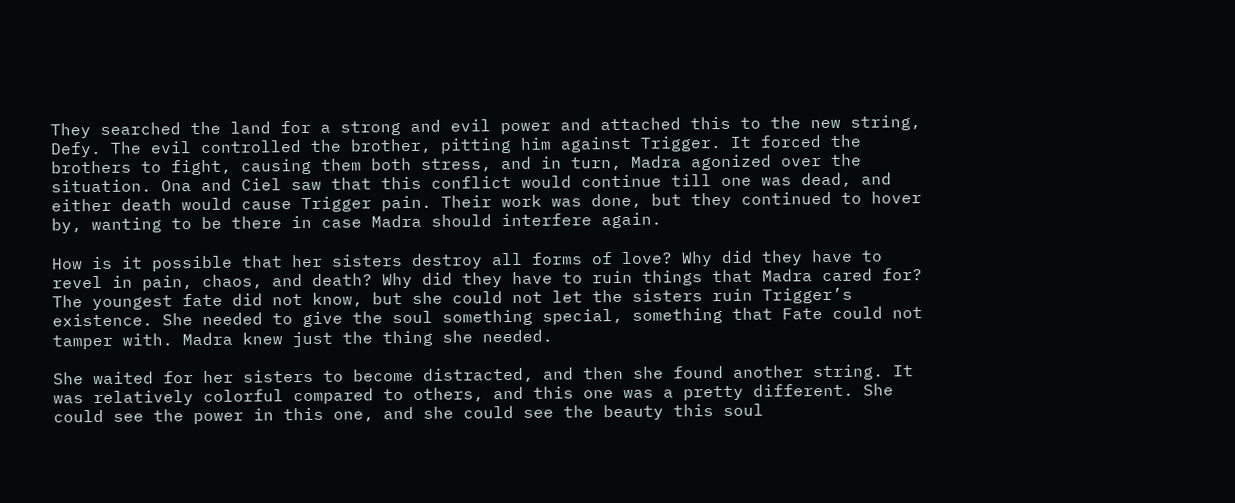They searched the land for a strong and evil power and attached this to the new string, Defy. The evil controlled the brother, pitting him against Trigger. It forced the brothers to fight, causing them both stress, and in turn, Madra agonized over the situation. Ona and Ciel saw that this conflict would continue till one was dead, and either death would cause Trigger pain. Their work was done, but they continued to hover by, wanting to be there in case Madra should interfere again.

How is it possible that her sisters destroy all forms of love? Why did they have to revel in pain, chaos, and death? Why did they have to ruin things that Madra cared for? The youngest fate did not know, but she could not let the sisters ruin Trigger’s existence. She needed to give the soul something special, something that Fate could not tamper with. Madra knew just the thing she needed.

She waited for her sisters to become distracted, and then she found another string. It was relatively colorful compared to others, and this one was a pretty different. She could see the power in this one, and she could see the beauty this soul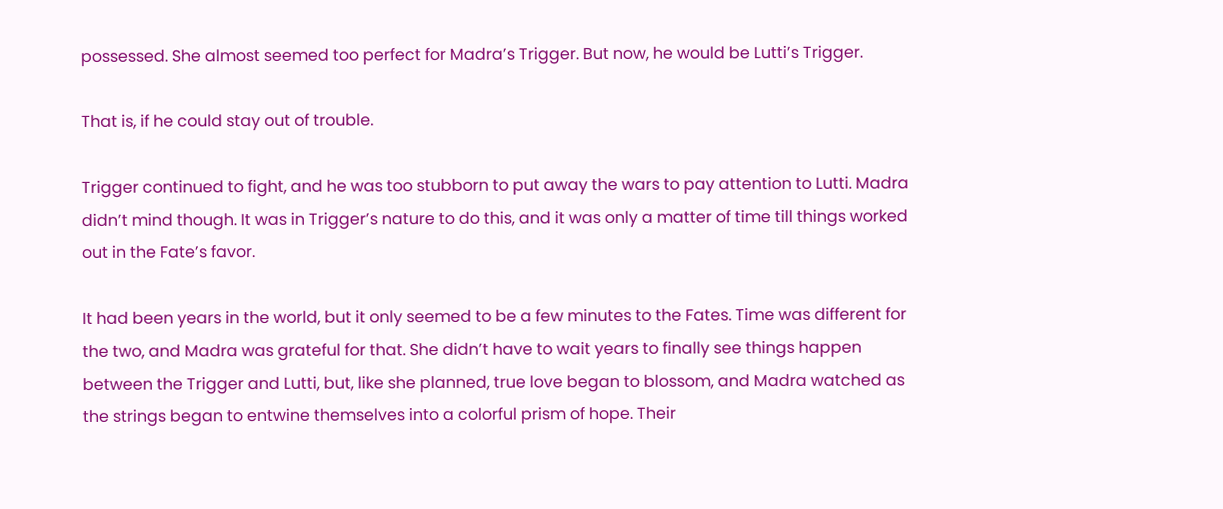possessed. She almost seemed too perfect for Madra’s Trigger. But now, he would be Lutti’s Trigger.

That is, if he could stay out of trouble.

Trigger continued to fight, and he was too stubborn to put away the wars to pay attention to Lutti. Madra didn’t mind though. It was in Trigger’s nature to do this, and it was only a matter of time till things worked out in the Fate’s favor.

It had been years in the world, but it only seemed to be a few minutes to the Fates. Time was different for the two, and Madra was grateful for that. She didn’t have to wait years to finally see things happen between the Trigger and Lutti, but, like she planned, true love began to blossom, and Madra watched as the strings began to entwine themselves into a colorful prism of hope. Their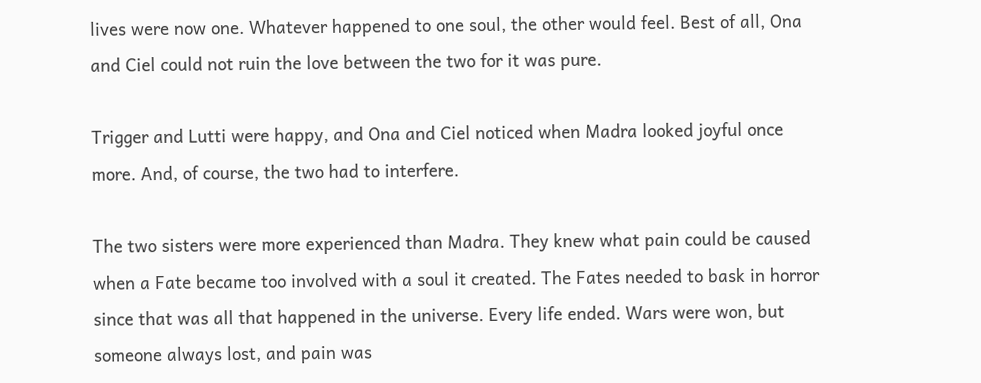lives were now one. Whatever happened to one soul, the other would feel. Best of all, Ona and Ciel could not ruin the love between the two for it was pure.

Trigger and Lutti were happy, and Ona and Ciel noticed when Madra looked joyful once more. And, of course, the two had to interfere.

The two sisters were more experienced than Madra. They knew what pain could be caused when a Fate became too involved with a soul it created. The Fates needed to bask in horror since that was all that happened in the universe. Every life ended. Wars were won, but someone always lost, and pain was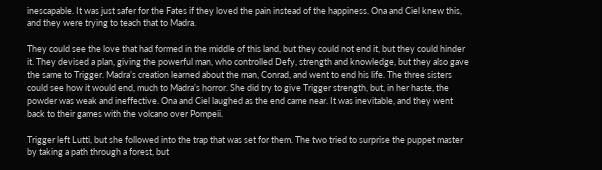inescapable. It was just safer for the Fates if they loved the pain instead of the happiness. Ona and Ciel knew this, and they were trying to teach that to Madra.

They could see the love that had formed in the middle of this land, but they could not end it, but they could hinder it. They devised a plan, giving the powerful man, who controlled Defy, strength and knowledge, but they also gave the same to Trigger. Madra’s creation learned about the man, Conrad, and went to end his life. The three sisters could see how it would end, much to Madra’s horror. She did try to give Trigger strength, but, in her haste, the powder was weak and ineffective. Ona and Ciel laughed as the end came near. It was inevitable, and they went back to their games with the volcano over Pompeii.

Trigger left Lutti, but she followed into the trap that was set for them. The two tried to surprise the puppet master by taking a path through a forest, but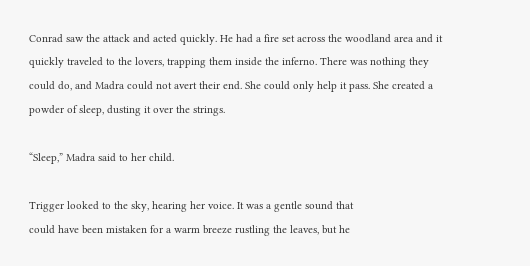Conrad saw the attack and acted quickly. He had a fire set across the woodland area and it quickly traveled to the lovers, trapping them inside the inferno. There was nothing they could do, and Madra could not avert their end. She could only help it pass. She created a powder of sleep, dusting it over the strings.

“Sleep,” Madra said to her child.

Trigger looked to the sky, hearing her voice. It was a gentle sound that
could have been mistaken for a warm breeze rustling the leaves, but he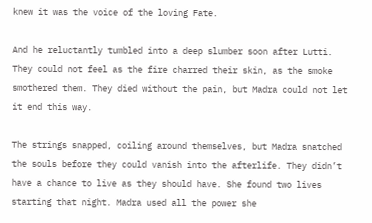knew it was the voice of the loving Fate.

And he reluctantly tumbled into a deep slumber soon after Lutti. They could not feel as the fire charred their skin, as the smoke smothered them. They died without the pain, but Madra could not let it end this way.

The strings snapped, coiling around themselves, but Madra snatched the souls before they could vanish into the afterlife. They didn’t have a chance to live as they should have. She found two lives starting that night. Madra used all the power she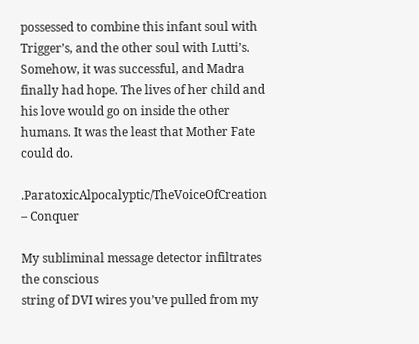possessed to combine this infant soul with Trigger’s, and the other soul with Lutti’s. Somehow, it was successful, and Madra finally had hope. The lives of her child and his love would go on inside the other humans. It was the least that Mother Fate could do.

.ParatoxicAlpocalyptic/TheVoiceOfCreation – Conquer

My subliminal message detector infiltrates the conscious
string of DVI wires you’ve pulled from my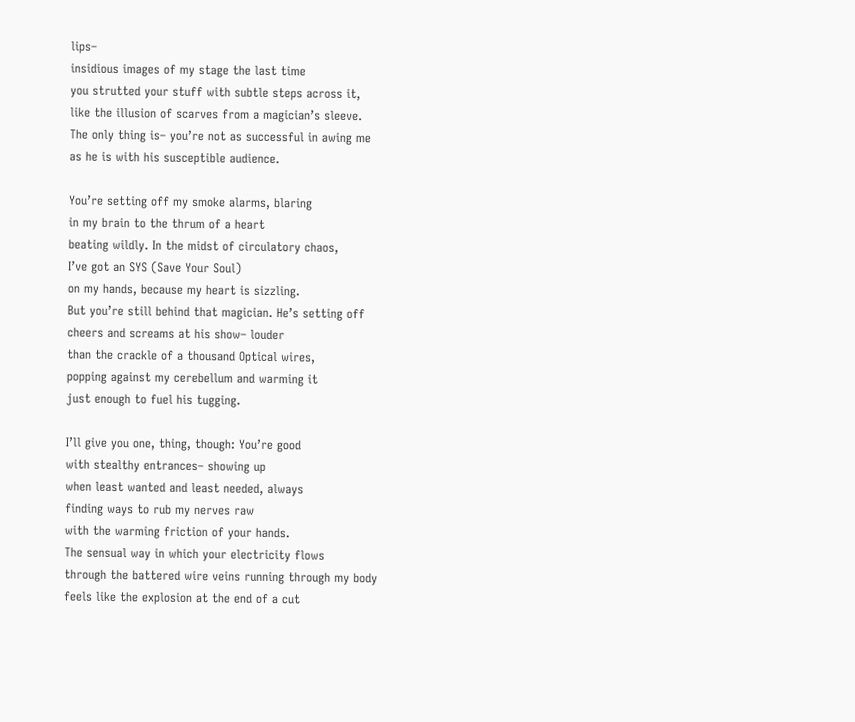lips–
insidious images of my stage the last time
you strutted your stuff with subtle steps across it,
like the illusion of scarves from a magician’s sleeve.
The only thing is– you’re not as successful in awing me
as he is with his susceptible audience.

You’re setting off my smoke alarms, blaring
in my brain to the thrum of a heart
beating wildly. In the midst of circulatory chaos,
I’ve got an SYS (Save Your Soul)
on my hands, because my heart is sizzling.
But you’re still behind that magician. He’s setting off
cheers and screams at his show– louder
than the crackle of a thousand Optical wires,
popping against my cerebellum and warming it
just enough to fuel his tugging.

I’ll give you one, thing, though: You’re good
with stealthy entrances– showing up
when least wanted and least needed, always
finding ways to rub my nerves raw
with the warming friction of your hands.
The sensual way in which your electricity flows
through the battered wire veins running through my body
feels like the explosion at the end of a cut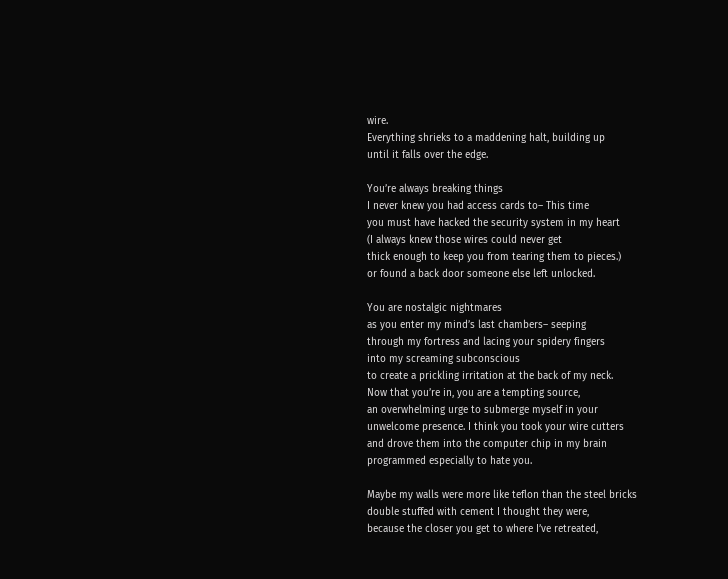wire.
Everything shrieks to a maddening halt, building up
until it falls over the edge.

You’re always breaking things
I never knew you had access cards to– This time
you must have hacked the security system in my heart
(I always knew those wires could never get
thick enough to keep you from tearing them to pieces.)
or found a back door someone else left unlocked.

You are nostalgic nightmares
as you enter my mind’s last chambers– seeping
through my fortress and lacing your spidery fingers
into my screaming subconscious
to create a prickling irritation at the back of my neck.
Now that you’re in, you are a tempting source,
an overwhelming urge to submerge myself in your
unwelcome presence. I think you took your wire cutters
and drove them into the computer chip in my brain
programmed especially to hate you.

Maybe my walls were more like teflon than the steel bricks
double stuffed with cement I thought they were,
because the closer you get to where I’ve retreated,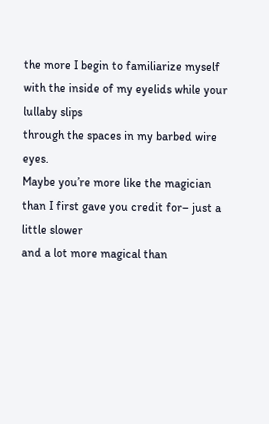the more I begin to familiarize myself
with the inside of my eyelids while your lullaby slips
through the spaces in my barbed wire eyes.
Maybe you’re more like the magician
than I first gave you credit for– just a little slower
and a lot more magical than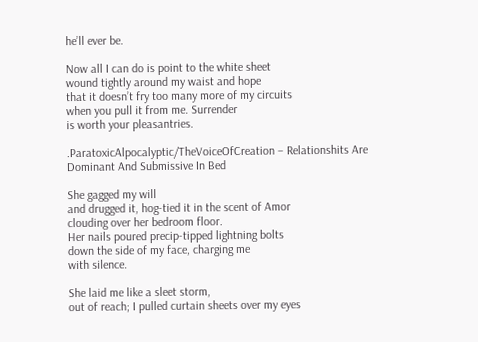he’ll ever be.

Now all I can do is point to the white sheet
wound tightly around my waist and hope
that it doesn’t fry too many more of my circuits
when you pull it from me. Surrender
is worth your pleasantries.

.ParatoxicAlpocalyptic/TheVoiceOfCreation – Relationshits Are Dominant And Submissive In Bed

She gagged my will
and drugged it, hog-tied it in the scent of Amor
clouding over her bedroom floor.
Her nails poured precip-tipped lightning bolts
down the side of my face, charging me
with silence.

She laid me like a sleet storm,
out of reach; I pulled curtain sheets over my eyes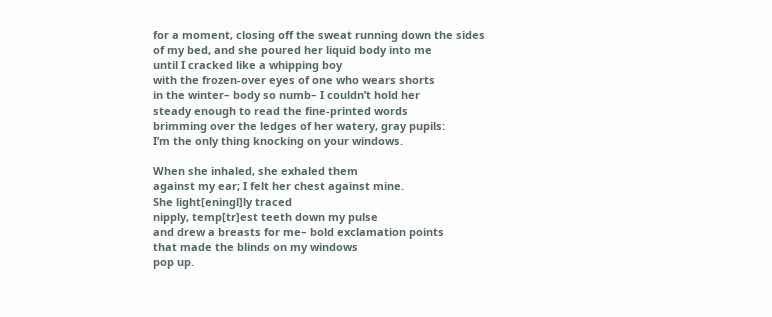for a moment, closing off the sweat running down the sides
of my bed, and she poured her liquid body into me
until I cracked like a whipping boy
with the frozen-over eyes of one who wears shorts
in the winter– body so numb– I couldn’t hold her
steady enough to read the fine-printed words
brimming over the ledges of her watery, gray pupils:
I’m the only thing knocking on your windows.

When she inhaled, she exhaled them
against my ear; I felt her chest against mine.
She light[eningl]ly traced
nipply, temp[tr]est teeth down my pulse
and drew a breasts for me– bold exclamation points
that made the blinds on my windows
pop up.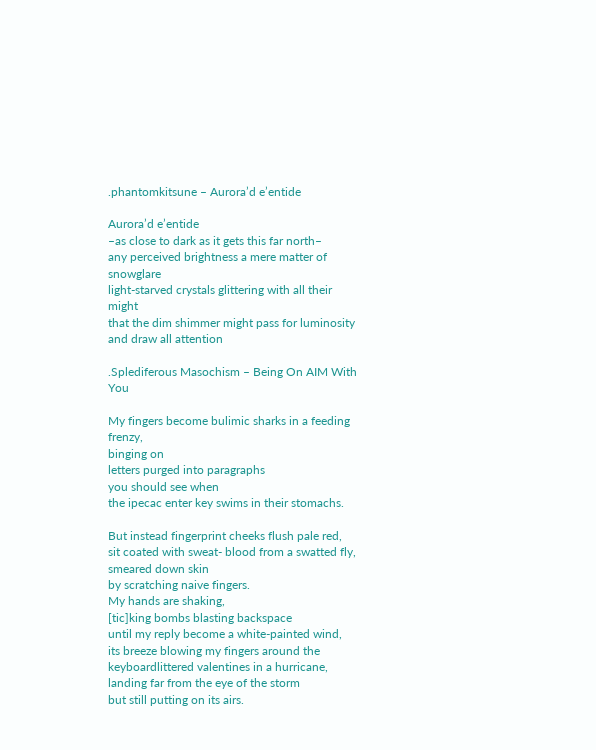.phantomkitsune – Aurora’d e’entide

Aurora’d e’entide
–as close to dark as it gets this far north–
any perceived brightness a mere matter of snowglare
light-starved crystals glittering with all their might
that the dim shimmer might pass for luminosity
and draw all attention

.Splediferous Masochism – Being On AIM With You

My fingers become bulimic sharks in a feeding frenzy,
binging on
letters purged into paragraphs
you should see when
the ipecac enter key swims in their stomachs.

But instead fingerprint cheeks flush pale red,
sit coated with sweat- blood from a swatted fly, smeared down skin
by scratching naive fingers.
My hands are shaking,
[tic]king bombs blasting backspace
until my reply become a white-painted wind,
its breeze blowing my fingers around the keyboardlittered valentines in a hurricane,
landing far from the eye of the storm
but still putting on its airs.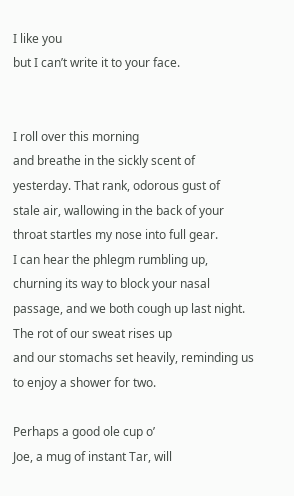I like you
but I can’t write it to your face.


I roll over this morning
and breathe in the sickly scent of
yesterday. That rank, odorous gust of
stale air, wallowing in the back of your
throat startles my nose into full gear.
I can hear the phlegm rumbling up,
churning its way to block your nasal
passage, and we both cough up last night.
The rot of our sweat rises up
and our stomachs set heavily, reminding us
to enjoy a shower for two.

Perhaps a good ole cup o’
Joe, a mug of instant Tar, will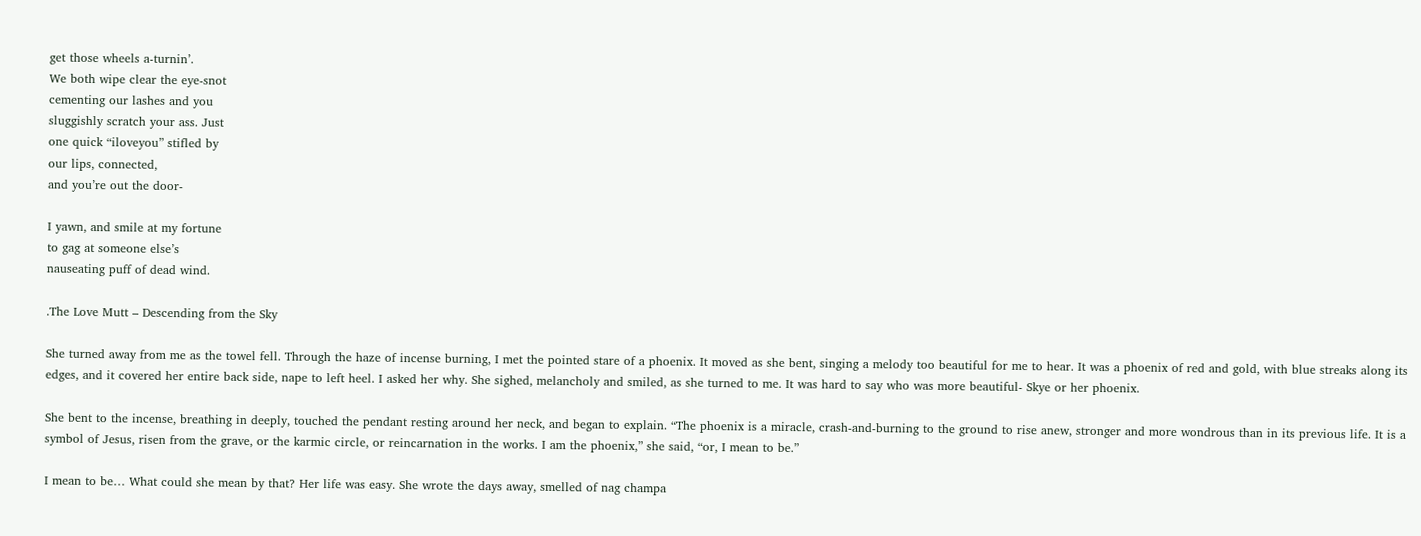get those wheels a-turnin’.
We both wipe clear the eye-snot
cementing our lashes and you
sluggishly scratch your ass. Just
one quick “iloveyou” stifled by
our lips, connected,
and you’re out the door-

I yawn, and smile at my fortune
to gag at someone else’s
nauseating puff of dead wind.

.The Love Mutt – Descending from the Sky

She turned away from me as the towel fell. Through the haze of incense burning, I met the pointed stare of a phoenix. It moved as she bent, singing a melody too beautiful for me to hear. It was a phoenix of red and gold, with blue streaks along its edges, and it covered her entire back side, nape to left heel. I asked her why. She sighed, melancholy and smiled, as she turned to me. It was hard to say who was more beautiful- Skye or her phoenix.

She bent to the incense, breathing in deeply, touched the pendant resting around her neck, and began to explain. “The phoenix is a miracle, crash-and-burning to the ground to rise anew, stronger and more wondrous than in its previous life. It is a symbol of Jesus, risen from the grave, or the karmic circle, or reincarnation in the works. I am the phoenix,” she said, “or, I mean to be.”

I mean to be… What could she mean by that? Her life was easy. She wrote the days away, smelled of nag champa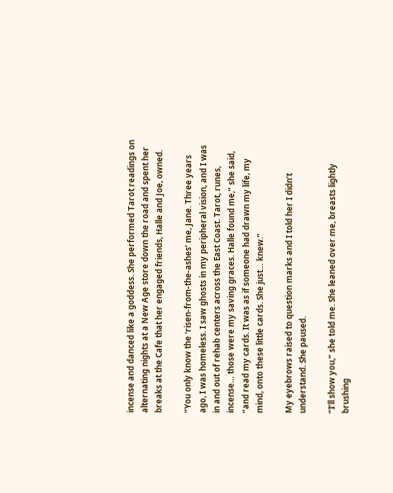incense and danced like a goddess. She performed Tarot readings on alternating nights at a New Age store down the road and spent her breaks at the Cafe that her engaged friends, Halle and Joe, owned.

“You only know the ‘risen-from-the-ashes’ me, Jane. Three years ago, I was homeless. I saw ghosts in my peripheral vision, and I was in and out of rehab centers across the East Coast. Tarot, runes, incense… those were my saving graces. Halle found me,” she said, “and read my cards. It was as if someone had drawn my life, my mind, onto these little cards. She just… knew.”

My eyebrows raised to question marks and I told her I didn’t understand. She paused.

“I’ll show you,” she told me. She leaned over me, breasts lightly brushing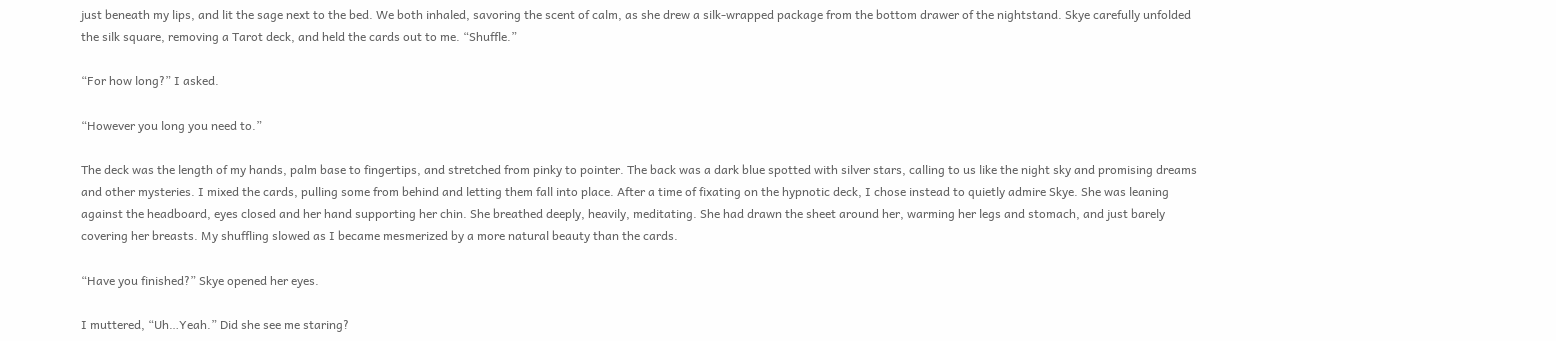just beneath my lips, and lit the sage next to the bed. We both inhaled, savoring the scent of calm, as she drew a silk-wrapped package from the bottom drawer of the nightstand. Skye carefully unfolded the silk square, removing a Tarot deck, and held the cards out to me. “Shuffle.”

“For how long?” I asked.

“However you long you need to.”

The deck was the length of my hands, palm base to fingertips, and stretched from pinky to pointer. The back was a dark blue spotted with silver stars, calling to us like the night sky and promising dreams and other mysteries. I mixed the cards, pulling some from behind and letting them fall into place. After a time of fixating on the hypnotic deck, I chose instead to quietly admire Skye. She was leaning against the headboard, eyes closed and her hand supporting her chin. She breathed deeply, heavily, meditating. She had drawn the sheet around her, warming her legs and stomach, and just barely covering her breasts. My shuffling slowed as I became mesmerized by a more natural beauty than the cards.

“Have you finished?” Skye opened her eyes.

I muttered, “Uh…Yeah.” Did she see me staring?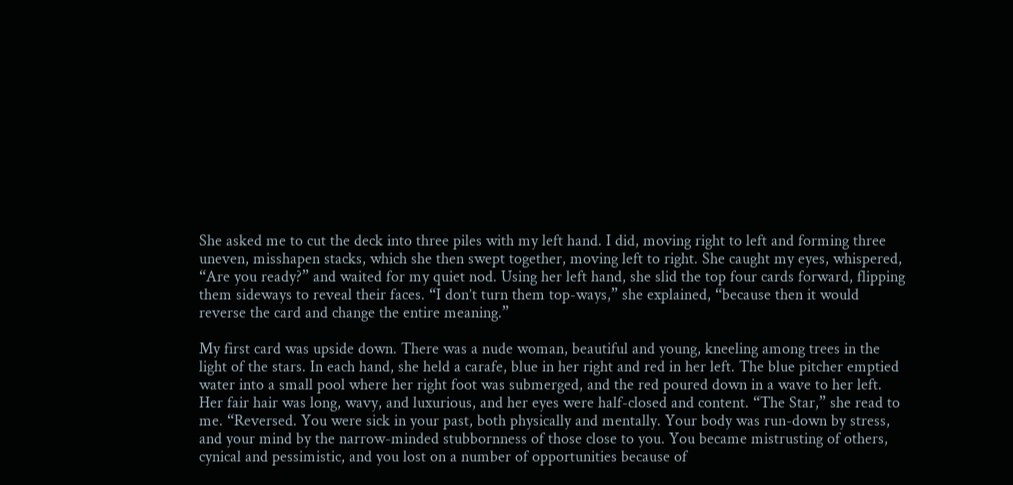She asked me to cut the deck into three piles with my left hand. I did, moving right to left and forming three uneven, misshapen stacks, which she then swept together, moving left to right. She caught my eyes, whispered, “Are you ready?” and waited for my quiet nod. Using her left hand, she slid the top four cards forward, flipping them sideways to reveal their faces. “I don’t turn them top-ways,” she explained, “because then it would reverse the card and change the entire meaning.”

My first card was upside down. There was a nude woman, beautiful and young, kneeling among trees in the light of the stars. In each hand, she held a carafe, blue in her right and red in her left. The blue pitcher emptied water into a small pool where her right foot was submerged, and the red poured down in a wave to her left. Her fair hair was long, wavy, and luxurious, and her eyes were half-closed and content. “The Star,” she read to me. “Reversed. You were sick in your past, both physically and mentally. Your body was run-down by stress, and your mind by the narrow-minded stubbornness of those close to you. You became mistrusting of others, cynical and pessimistic, and you lost on a number of opportunities because of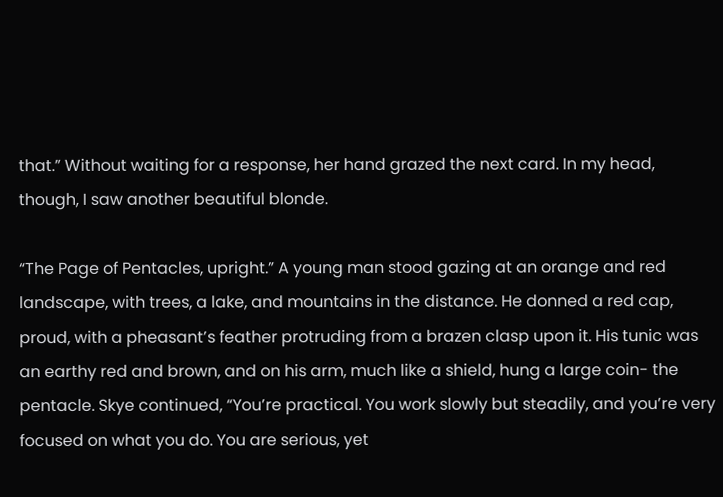that.” Without waiting for a response, her hand grazed the next card. In my head, though, I saw another beautiful blonde.

“The Page of Pentacles, upright.” A young man stood gazing at an orange and red landscape, with trees, a lake, and mountains in the distance. He donned a red cap, proud, with a pheasant’s feather protruding from a brazen clasp upon it. His tunic was an earthy red and brown, and on his arm, much like a shield, hung a large coin- the pentacle. Skye continued, “You’re practical. You work slowly but steadily, and you’re very focused on what you do. You are serious, yet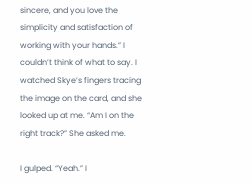sincere, and you love the simplicity and satisfaction of working with your hands.” I couldn’t think of what to say. I watched Skye’s fingers tracing the image on the card, and she looked up at me. “Am I on the right track?” She asked me.

I gulped. “Yeah.” I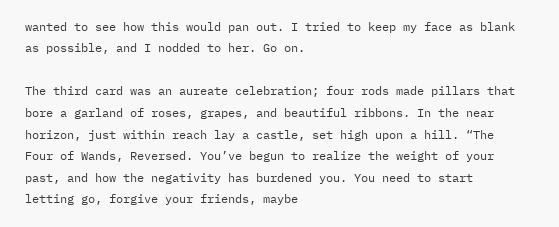wanted to see how this would pan out. I tried to keep my face as blank as possible, and I nodded to her. Go on.

The third card was an aureate celebration; four rods made pillars that bore a garland of roses, grapes, and beautiful ribbons. In the near horizon, just within reach lay a castle, set high upon a hill. “The Four of Wands, Reversed. You’ve begun to realize the weight of your past, and how the negativity has burdened you. You need to start letting go, forgive your friends, maybe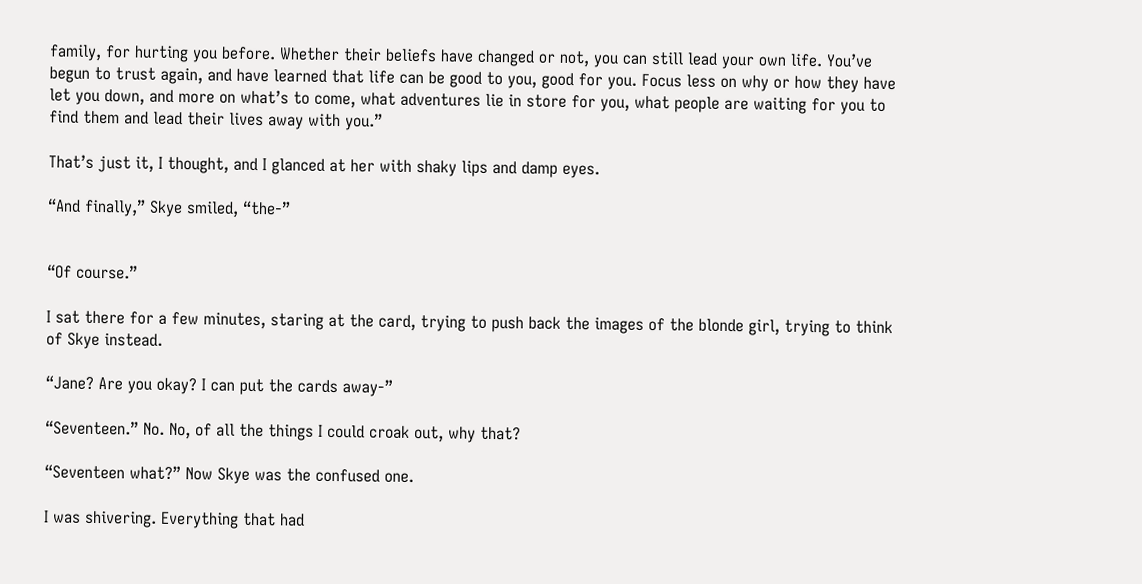family, for hurting you before. Whether their beliefs have changed or not, you can still lead your own life. You’ve begun to trust again, and have learned that life can be good to you, good for you. Focus less on why or how they have let you down, and more on what’s to come, what adventures lie in store for you, what people are waiting for you to find them and lead their lives away with you.”

That’s just it, I thought, and I glanced at her with shaky lips and damp eyes.

“And finally,” Skye smiled, “the-”


“Of course.”

I sat there for a few minutes, staring at the card, trying to push back the images of the blonde girl, trying to think of Skye instead.

“Jane? Are you okay? I can put the cards away-”

“Seventeen.” No. No, of all the things I could croak out, why that?

“Seventeen what?” Now Skye was the confused one.

I was shivering. Everything that had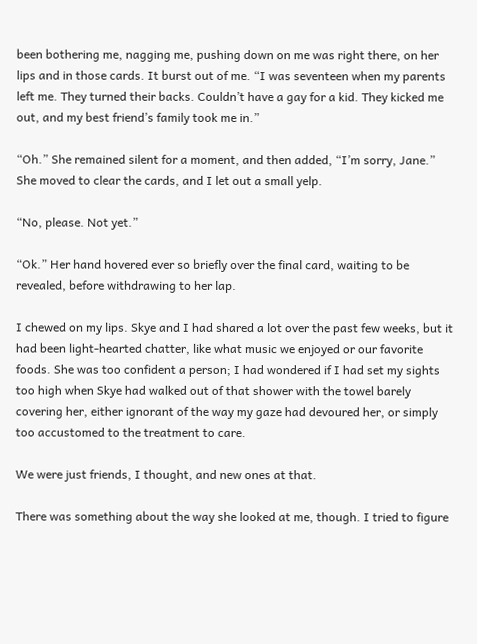been bothering me, nagging me, pushing down on me was right there, on her lips and in those cards. It burst out of me. “I was seventeen when my parents left me. They turned their backs. Couldn’t have a gay for a kid. They kicked me out, and my best friend’s family took me in.”

“Oh.” She remained silent for a moment, and then added, “I’m sorry, Jane.” She moved to clear the cards, and I let out a small yelp.

“No, please. Not yet.”

“Ok.” Her hand hovered ever so briefly over the final card, waiting to be revealed, before withdrawing to her lap.

I chewed on my lips. Skye and I had shared a lot over the past few weeks, but it had been light-hearted chatter, like what music we enjoyed or our favorite foods. She was too confident a person; I had wondered if I had set my sights too high when Skye had walked out of that shower with the towel barely covering her, either ignorant of the way my gaze had devoured her, or simply too accustomed to the treatment to care.

We were just friends, I thought, and new ones at that.

There was something about the way she looked at me, though. I tried to figure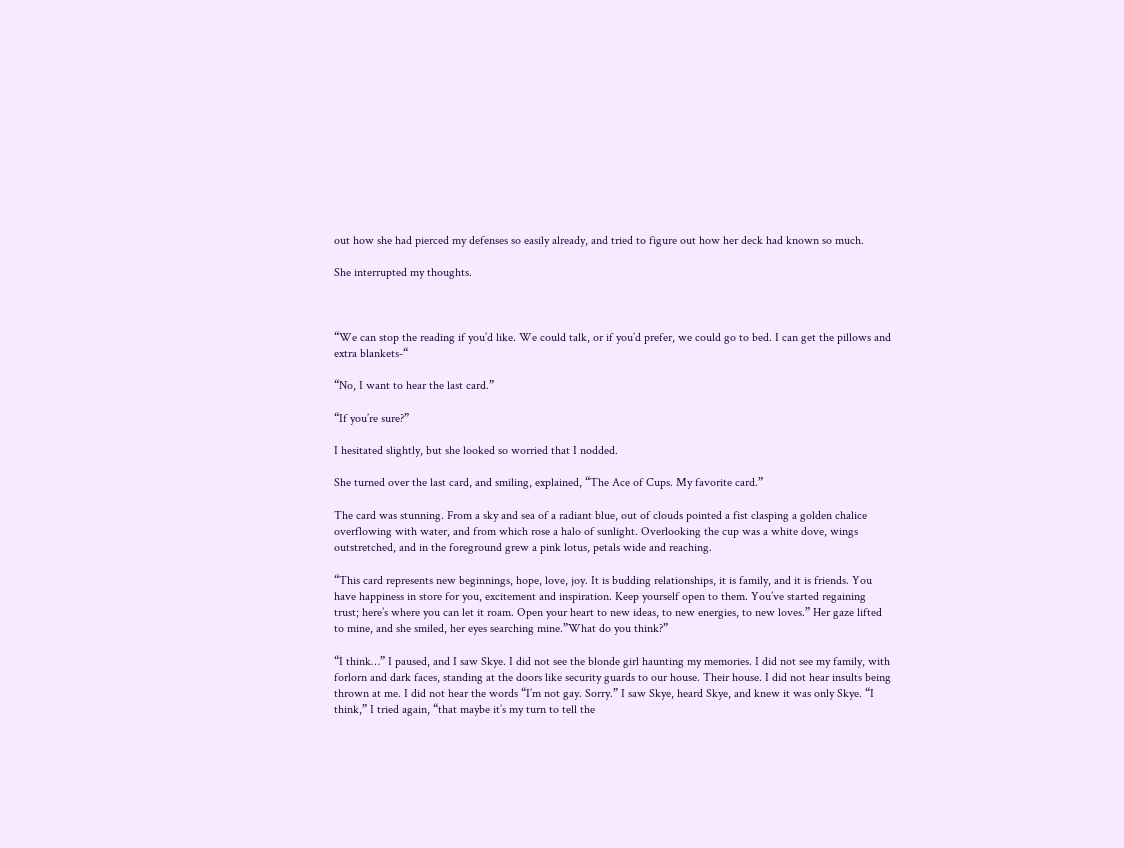out how she had pierced my defenses so easily already, and tried to figure out how her deck had known so much.

She interrupted my thoughts.



“We can stop the reading if you’d like. We could talk, or if you’d prefer, we could go to bed. I can get the pillows and extra blankets-“

“No, I want to hear the last card.”

“If you’re sure?”

I hesitated slightly, but she looked so worried that I nodded.

She turned over the last card, and smiling, explained, “The Ace of Cups. My favorite card.”

The card was stunning. From a sky and sea of a radiant blue, out of clouds pointed a fist clasping a golden chalice overflowing with water, and from which rose a halo of sunlight. Overlooking the cup was a white dove, wings outstretched, and in the foreground grew a pink lotus, petals wide and reaching.

“This card represents new beginnings, hope, love, joy. It is budding relationships, it is family, and it is friends. You have happiness in store for you, excitement and inspiration. Keep yourself open to them. You’ve started regaining trust; here’s where you can let it roam. Open your heart to new ideas, to new energies, to new loves.” Her gaze lifted to mine, and she smiled, her eyes searching mine.”What do you think?”

“I think…” I paused, and I saw Skye. I did not see the blonde girl haunting my memories. I did not see my family, with forlorn and dark faces, standing at the doors like security guards to our house. Their house. I did not hear insults being thrown at me. I did not hear the words “I’m not gay. Sorry.” I saw Skye, heard Skye, and knew it was only Skye. “I think,” I tried again, “that maybe it’s my turn to tell the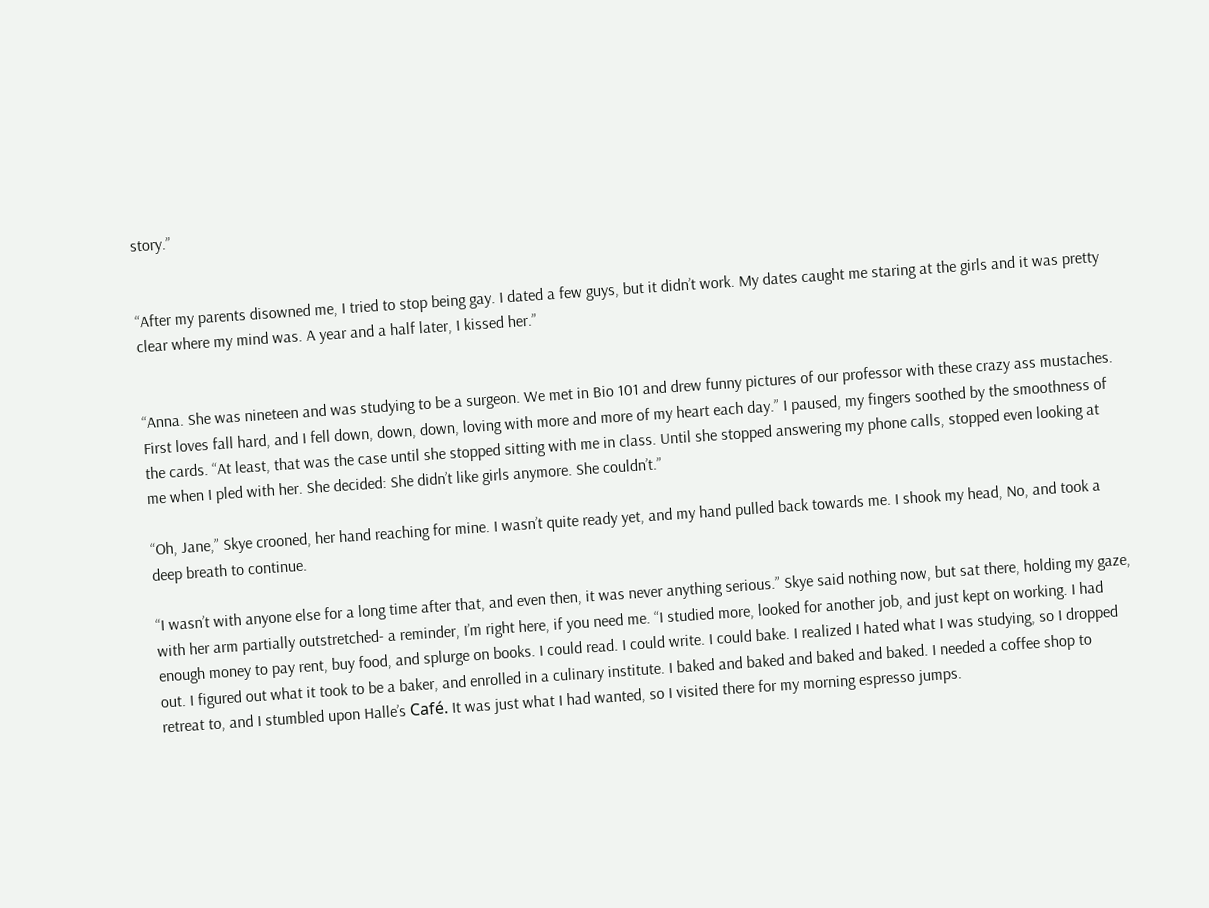story.”


“After my parents disowned me, I tried to stop being gay. I dated a few guys, but it didn’t work. My dates caught me staring at the girls and it was pretty clear where my mind was. A year and a half later, I kissed her.”


“Anna. She was nineteen and was studying to be a surgeon. We met in Bio 101 and drew funny pictures of our professor with these crazy ass mustaches. First loves fall hard, and I fell down, down, down, loving with more and more of my heart each day.” I paused, my fingers soothed by the smoothness of the cards. “At least, that was the case until she stopped sitting with me in class. Until she stopped answering my phone calls, stopped even looking at me when I pled with her. She decided: She didn’t like girls anymore. She couldn’t.”

“Oh, Jane,” Skye crooned, her hand reaching for mine. I wasn’t quite ready yet, and my hand pulled back towards me. I shook my head, No, and took a deep breath to continue.

“I wasn’t with anyone else for a long time after that, and even then, it was never anything serious.” Skye said nothing now, but sat there, holding my gaze, with her arm partially outstretched- a reminder, I’m right here, if you need me. “I studied more, looked for another job, and just kept on working. I had enough money to pay rent, buy food, and splurge on books. I could read. I could write. I could bake. I realized I hated what I was studying, so I dropped out. I figured out what it took to be a baker, and enrolled in a culinary institute. I baked and baked and baked and baked. I needed a coffee shop to retreat to, and I stumbled upon Halle’s Café. It was just what I had wanted, so I visited there for my morning espresso jumps.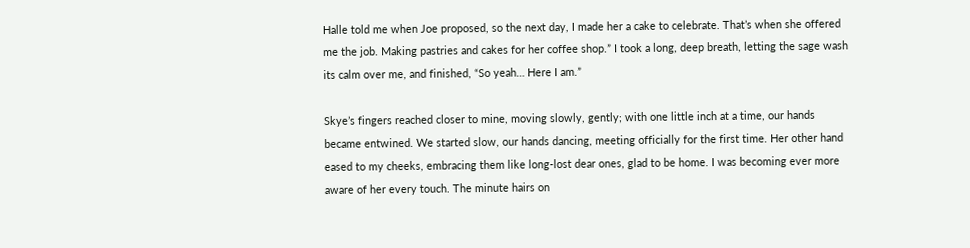Halle told me when Joe proposed, so the next day, I made her a cake to celebrate. That’s when she offered me the job. Making pastries and cakes for her coffee shop.” I took a long, deep breath, letting the sage wash its calm over me, and finished, “So yeah… Here I am.”

Skye’s fingers reached closer to mine, moving slowly, gently; with one little inch at a time, our hands became entwined. We started slow, our hands dancing, meeting officially for the first time. Her other hand eased to my cheeks, embracing them like long-lost dear ones, glad to be home. I was becoming ever more aware of her every touch. The minute hairs on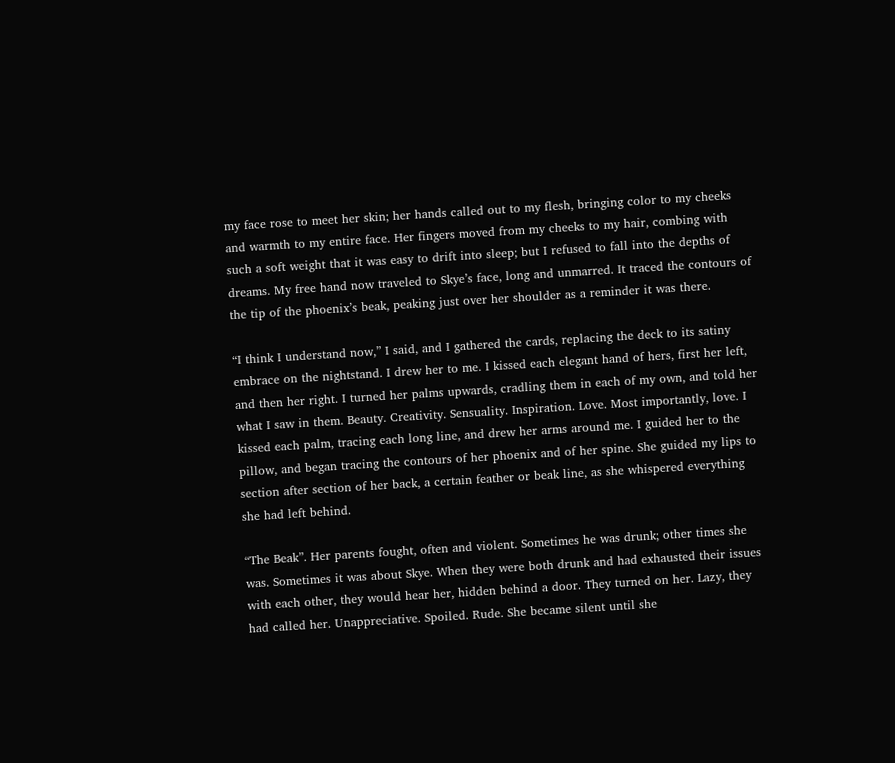my face rose to meet her skin; her hands called out to my flesh, bringing color to my cheeks and warmth to my entire face. Her fingers moved from my cheeks to my hair, combing with such a soft weight that it was easy to drift into sleep; but I refused to fall into the depths of dreams. My free hand now traveled to Skye’s face, long and unmarred. It traced the contours of the tip of the phoenix’s beak, peaking just over her shoulder as a reminder it was there.

“I think I understand now,” I said, and I gathered the cards, replacing the deck to its satiny embrace on the nightstand. I drew her to me. I kissed each elegant hand of hers, first her left, and then her right. I turned her palms upwards, cradling them in each of my own, and told her what I saw in them. Beauty. Creativity. Sensuality. Inspiration. Love. Most importantly, love. I kissed each palm, tracing each long line, and drew her arms around me. I guided her to the pillow, and began tracing the contours of her phoenix and of her spine. She guided my lips to section after section of her back, a certain feather or beak line, as she whispered everything she had left behind.

“The Beak”. Her parents fought, often and violent. Sometimes he was drunk; other times she was. Sometimes it was about Skye. When they were both drunk and had exhausted their issues with each other, they would hear her, hidden behind a door. They turned on her. Lazy, they had called her. Unappreciative. Spoiled. Rude. She became silent until she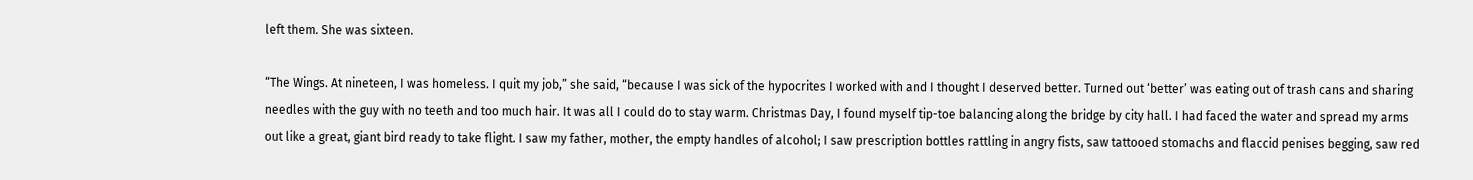left them. She was sixteen.

“The Wings. At nineteen, I was homeless. I quit my job,” she said, “because I was sick of the hypocrites I worked with and I thought I deserved better. Turned out ‘better’ was eating out of trash cans and sharing needles with the guy with no teeth and too much hair. It was all I could do to stay warm. Christmas Day, I found myself tip-toe balancing along the bridge by city hall. I had faced the water and spread my arms out like a great, giant bird ready to take flight. I saw my father, mother, the empty handles of alcohol; I saw prescription bottles rattling in angry fists, saw tattooed stomachs and flaccid penises begging, saw red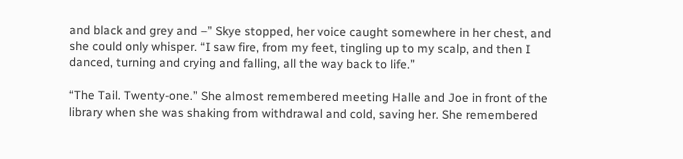and black and grey and –” Skye stopped, her voice caught somewhere in her chest, and she could only whisper. “I saw fire, from my feet, tingling up to my scalp, and then I danced, turning and crying and falling, all the way back to life.”

“The Tail. Twenty-one.” She almost remembered meeting Halle and Joe in front of the library when she was shaking from withdrawal and cold, saving her. She remembered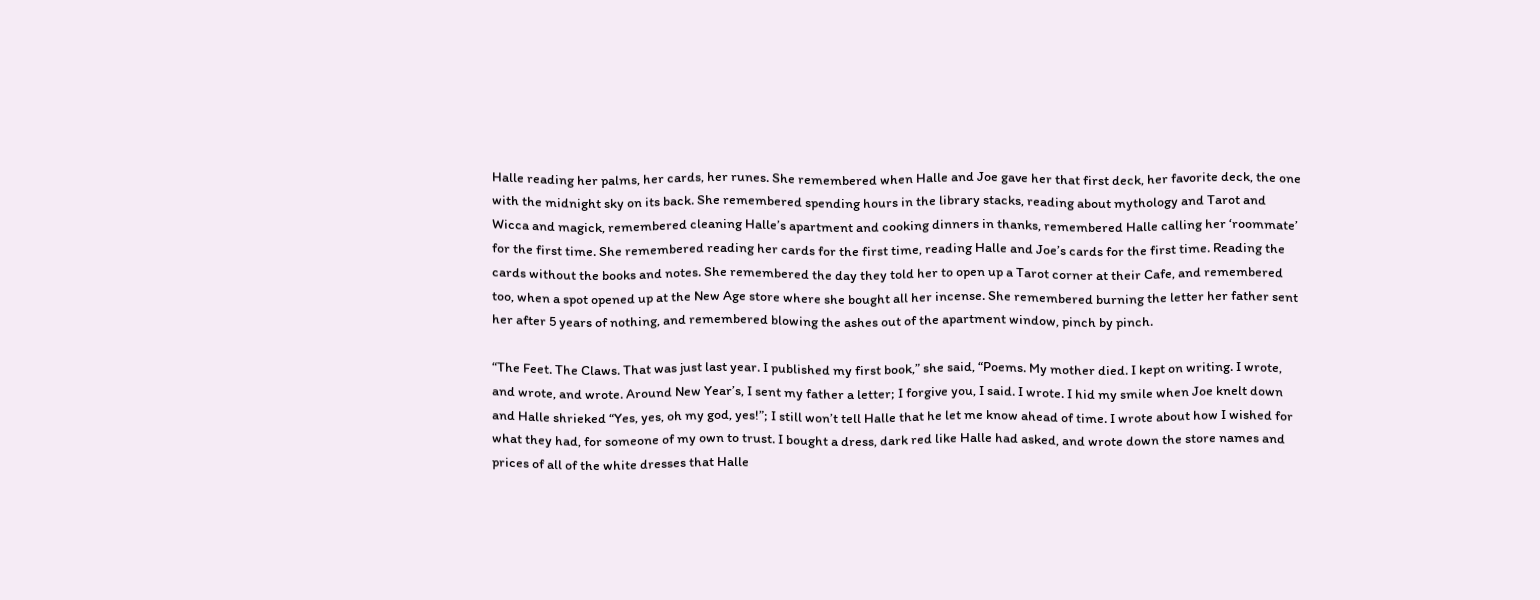Halle reading her palms, her cards, her runes. She remembered when Halle and Joe gave her that first deck, her favorite deck, the one with the midnight sky on its back. She remembered spending hours in the library stacks, reading about mythology and Tarot and Wicca and magick, remembered cleaning Halle’s apartment and cooking dinners in thanks, remembered Halle calling her ‘roommate’ for the first time. She remembered reading her cards for the first time, reading Halle and Joe’s cards for the first time. Reading the cards without the books and notes. She remembered the day they told her to open up a Tarot corner at their Cafe, and remembered too, when a spot opened up at the New Age store where she bought all her incense. She remembered burning the letter her father sent her after 5 years of nothing, and remembered blowing the ashes out of the apartment window, pinch by pinch.

“The Feet. The Claws. That was just last year. I published my first book,” she said, “Poems. My mother died. I kept on writing. I wrote, and wrote, and wrote. Around New Year’s, I sent my father a letter; I forgive you, I said. I wrote. I hid my smile when Joe knelt down and Halle shrieked “Yes, yes, oh my god, yes!”; I still won’t tell Halle that he let me know ahead of time. I wrote about how I wished for what they had, for someone of my own to trust. I bought a dress, dark red like Halle had asked, and wrote down the store names and prices of all of the white dresses that Halle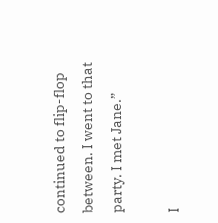continued to flip-flop between. I went to that party. I met Jane.”

I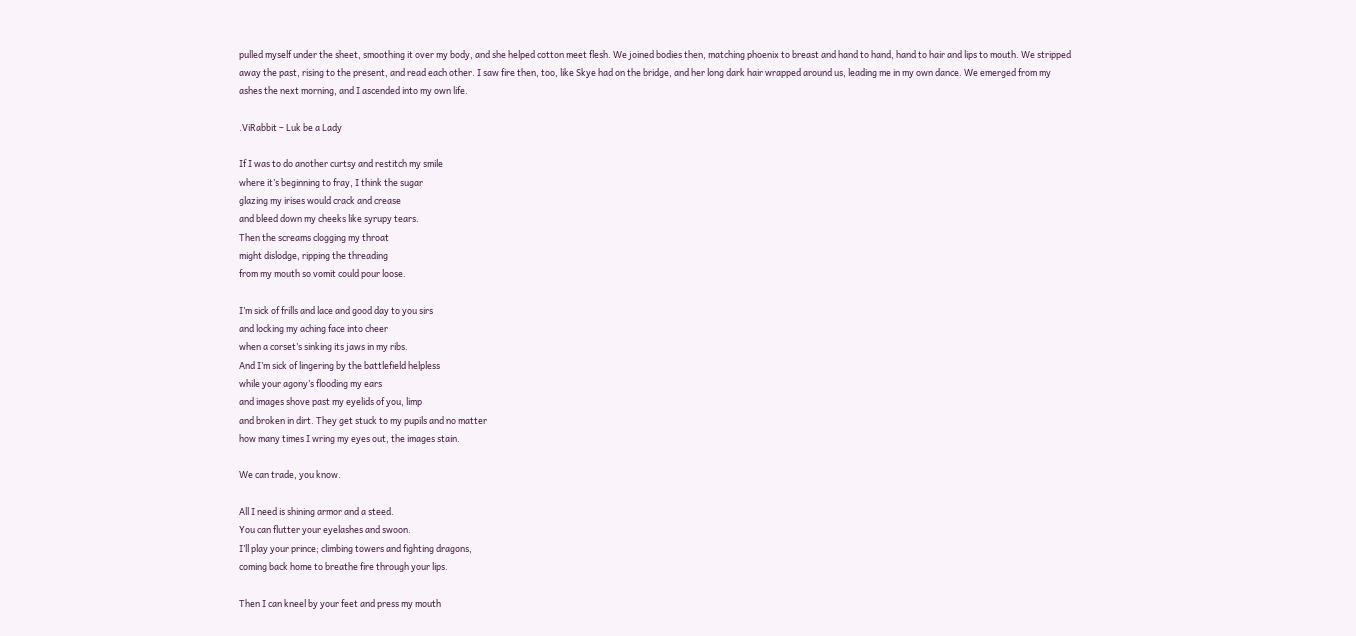pulled myself under the sheet, smoothing it over my body, and she helped cotton meet flesh. We joined bodies then, matching phoenix to breast and hand to hand, hand to hair and lips to mouth. We stripped away the past, rising to the present, and read each other. I saw fire then, too, like Skye had on the bridge, and her long dark hair wrapped around us, leading me in my own dance. We emerged from my ashes the next morning, and I ascended into my own life.

.ViRabbit – Luk be a Lady

If I was to do another curtsy and restitch my smile
where it’s beginning to fray, I think the sugar
glazing my irises would crack and crease
and bleed down my cheeks like syrupy tears.
Then the screams clogging my throat
might dislodge, ripping the threading
from my mouth so vomit could pour loose.

I’m sick of frills and lace and good day to you sirs
and locking my aching face into cheer
when a corset’s sinking its jaws in my ribs.
And I’m sick of lingering by the battlefield helpless
while your agony’s flooding my ears
and images shove past my eyelids of you, limp
and broken in dirt. They get stuck to my pupils and no matter
how many times I wring my eyes out, the images stain.

We can trade, you know.

All I need is shining armor and a steed.
You can flutter your eyelashes and swoon.
I’ll play your prince; climbing towers and fighting dragons,
coming back home to breathe fire through your lips.

Then I can kneel by your feet and press my mouth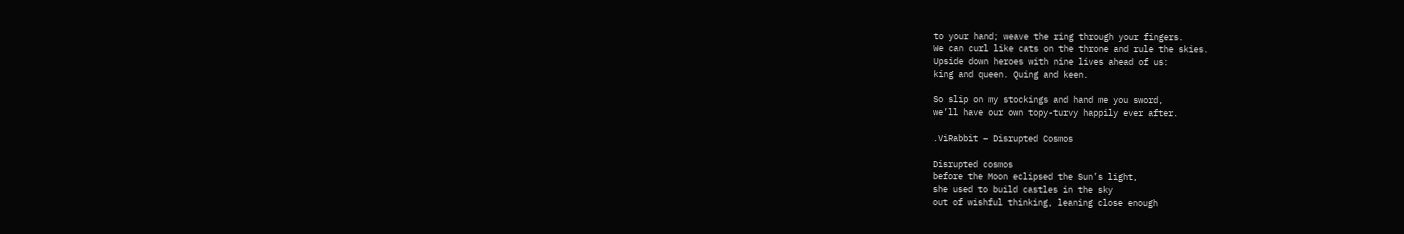to your hand; weave the ring through your fingers.
We can curl like cats on the throne and rule the skies.
Upside down heroes with nine lives ahead of us:
king and queen. Quing and keen.

So slip on my stockings and hand me you sword,
we’ll have our own topy-turvy happily ever after.

.ViRabbit – Disrupted Cosmos

Disrupted cosmos
before the Moon eclipsed the Sun’s light,
she used to build castles in the sky
out of wishful thinking, leaning close enough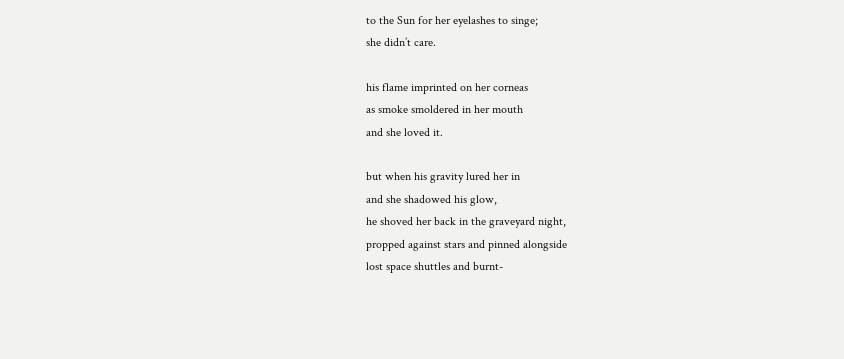to the Sun for her eyelashes to singe;
she didn’t care.

his flame imprinted on her corneas
as smoke smoldered in her mouth
and she loved it.

but when his gravity lured her in
and she shadowed his glow,
he shoved her back in the graveyard night,
propped against stars and pinned alongside
lost space shuttles and burnt-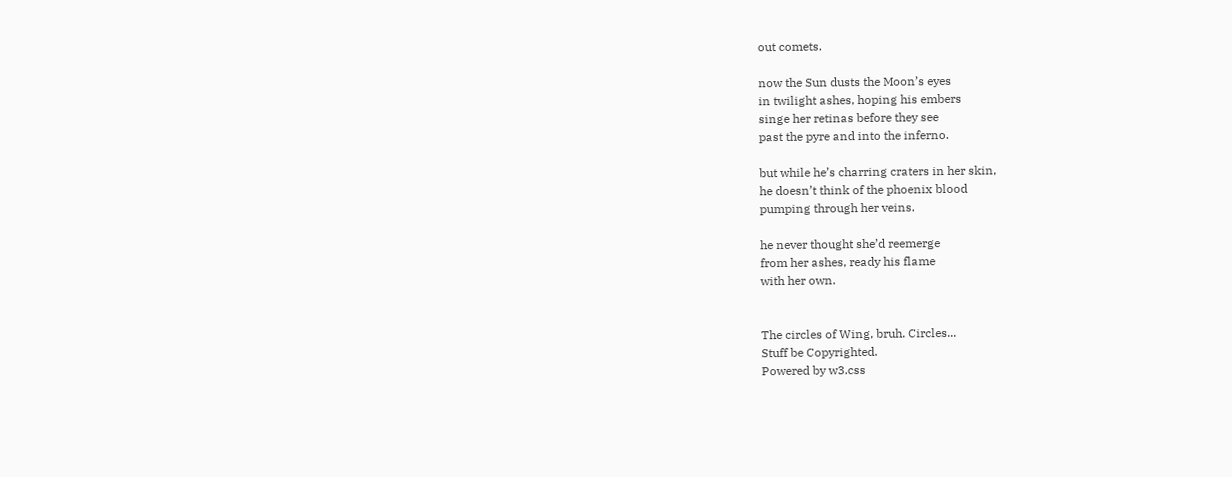out comets.

now the Sun dusts the Moon’s eyes
in twilight ashes, hoping his embers
singe her retinas before they see
past the pyre and into the inferno.

but while he’s charring craters in her skin,
he doesn’t think of the phoenix blood
pumping through her veins.

he never thought she’d reemerge
from her ashes, ready his flame
with her own.


The circles of Wing, bruh. Circles...
Stuff be Copyrighted.
Powered by w3.css